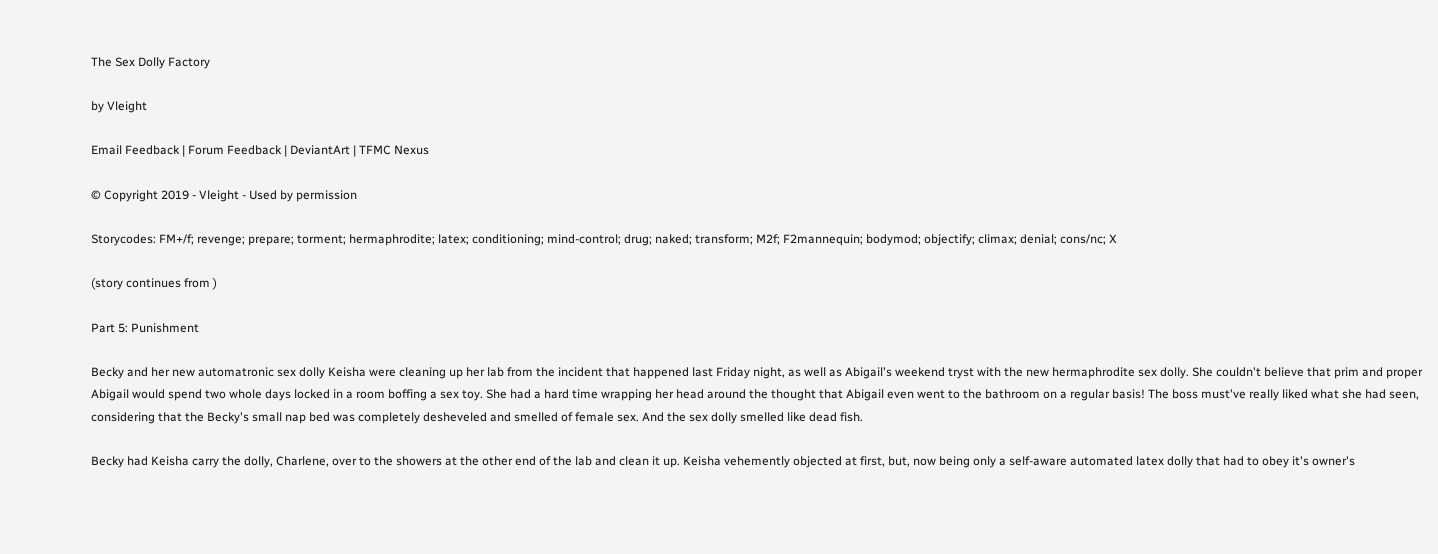The Sex Dolly Factory

by Vleight

Email Feedback | Forum Feedback | DeviantArt | TFMC Nexus

© Copyright 2019 - Vleight - Used by permission

Storycodes: FM+/f; revenge; prepare; torment; hermaphrodite; latex; conditioning; mind-control; drug; naked; transform; M2f; F2mannequin; bodymod; objectify; climax; denial; cons/nc; X

(story continues from )

Part 5: Punishment

Becky and her new automatronic sex dolly Keisha were cleaning up her lab from the incident that happened last Friday night, as well as Abigail's weekend tryst with the new hermaphrodite sex dolly. She couldn't believe that prim and proper Abigail would spend two whole days locked in a room boffing a sex toy. She had a hard time wrapping her head around the thought that Abigail even went to the bathroom on a regular basis! The boss must've really liked what she had seen, considering that the Becky's small nap bed was completely desheveled and smelled of female sex. And the sex dolly smelled like dead fish.

Becky had Keisha carry the dolly, Charlene, over to the showers at the other end of the lab and clean it up. Keisha vehemently objected at first, but, now being only a self-aware automated latex dolly that had to obey it's owner's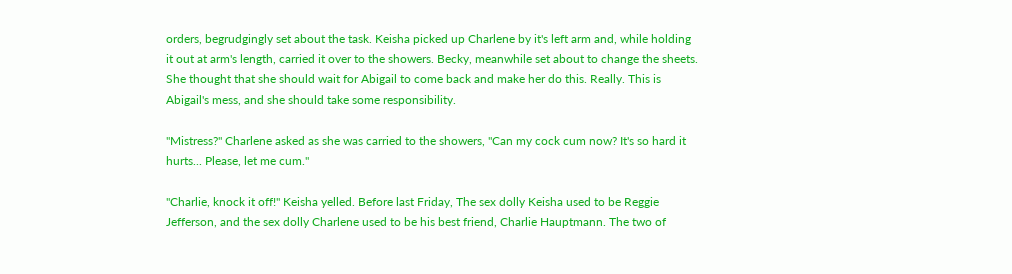orders, begrudgingly set about the task. Keisha picked up Charlene by it's left arm and, while holding it out at arm's length, carried it over to the showers. Becky, meanwhile set about to change the sheets. She thought that she should wait for Abigail to come back and make her do this. Really. This is Abigail's mess, and she should take some responsibility.

"Mistress?" Charlene asked as she was carried to the showers, "Can my cock cum now? It's so hard it hurts... Please, let me cum."

"Charlie, knock it off!" Keisha yelled. Before last Friday, The sex dolly Keisha used to be Reggie Jefferson, and the sex dolly Charlene used to be his best friend, Charlie Hauptmann. The two of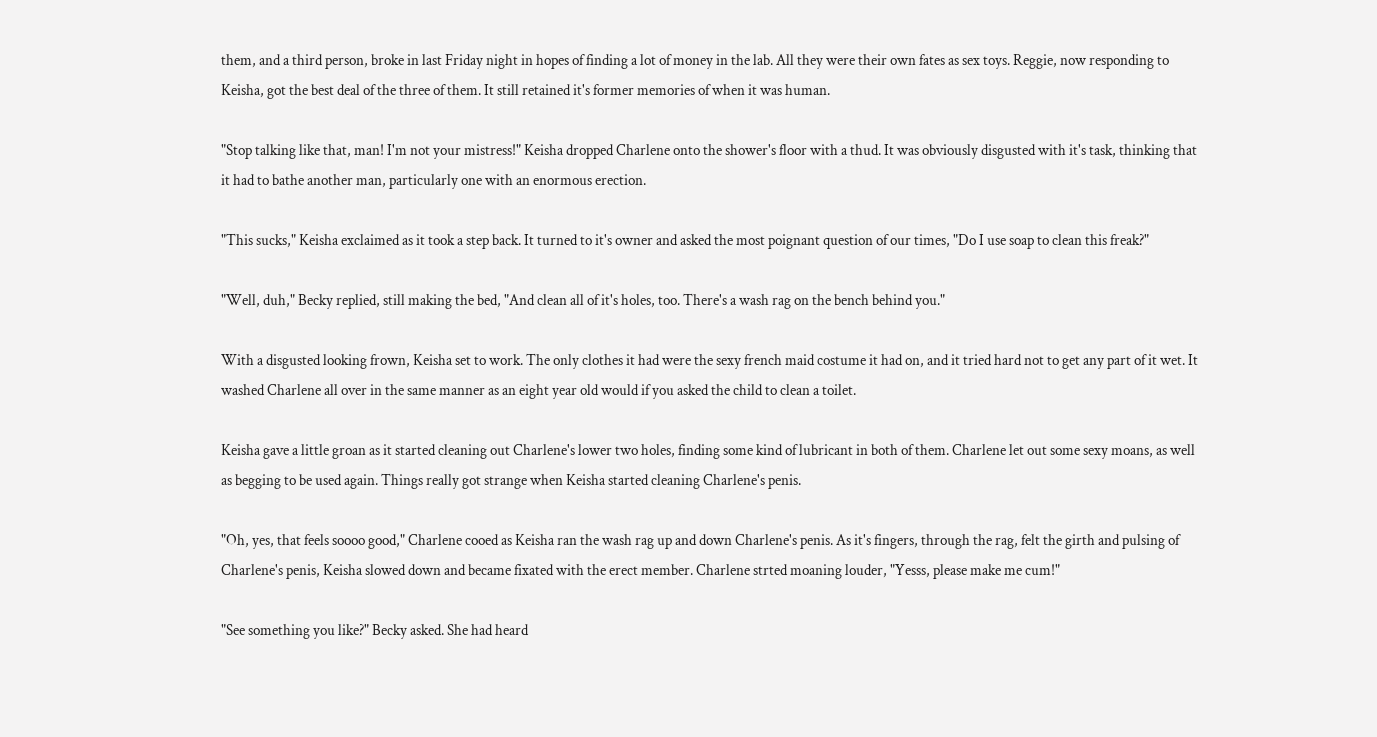them, and a third person, broke in last Friday night in hopes of finding a lot of money in the lab. All they were their own fates as sex toys. Reggie, now responding to Keisha, got the best deal of the three of them. It still retained it's former memories of when it was human.

"Stop talking like that, man! I'm not your mistress!" Keisha dropped Charlene onto the shower's floor with a thud. It was obviously disgusted with it's task, thinking that it had to bathe another man, particularly one with an enormous erection.

"This sucks," Keisha exclaimed as it took a step back. It turned to it's owner and asked the most poignant question of our times, "Do I use soap to clean this freak?"

"Well, duh," Becky replied, still making the bed, "And clean all of it's holes, too. There's a wash rag on the bench behind you."

With a disgusted looking frown, Keisha set to work. The only clothes it had were the sexy french maid costume it had on, and it tried hard not to get any part of it wet. It washed Charlene all over in the same manner as an eight year old would if you asked the child to clean a toilet.

Keisha gave a little groan as it started cleaning out Charlene's lower two holes, finding some kind of lubricant in both of them. Charlene let out some sexy moans, as well as begging to be used again. Things really got strange when Keisha started cleaning Charlene's penis.

"Oh, yes, that feels soooo good," Charlene cooed as Keisha ran the wash rag up and down Charlene's penis. As it's fingers, through the rag, felt the girth and pulsing of Charlene's penis, Keisha slowed down and became fixated with the erect member. Charlene strted moaning louder, "Yesss, please make me cum!"

"See something you like?" Becky asked. She had heard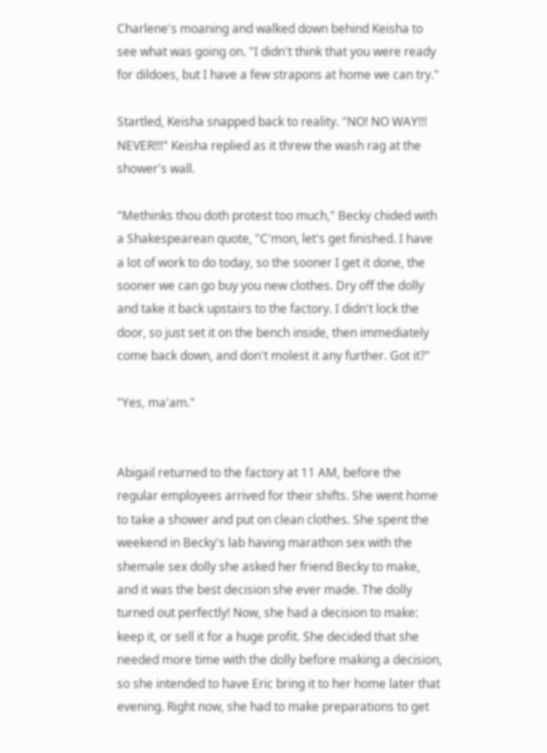Charlene's moaning and walked down behind Keisha to see what was going on. "I didn't think that you were ready for dildoes, but I have a few strapons at home we can try."

Startled, Keisha snapped back to reality. "NO! NO WAY!!! NEVER!!!" Keisha replied as it threw the wash rag at the shower's wall.

"Methinks thou doth protest too much," Becky chided with a Shakespearean quote, "C'mon, let's get finished. I have a lot of work to do today, so the sooner I get it done, the sooner we can go buy you new clothes. Dry off the dolly and take it back upstairs to the factory. I didn't lock the door, so just set it on the bench inside, then immediately come back down, and don't molest it any further. Got it?"

"Yes, ma'am."


Abigail returned to the factory at 11 AM, before the regular employees arrived for their shifts. She went home to take a shower and put on clean clothes. She spent the weekend in Becky's lab having marathon sex with the shemale sex dolly she asked her friend Becky to make, and it was the best decision she ever made. The dolly turned out perfectly! Now, she had a decision to make: keep it, or sell it for a huge profit. She decided that she needed more time with the dolly before making a decision, so she intended to have Eric bring it to her home later that evening. Right now, she had to make preparations to get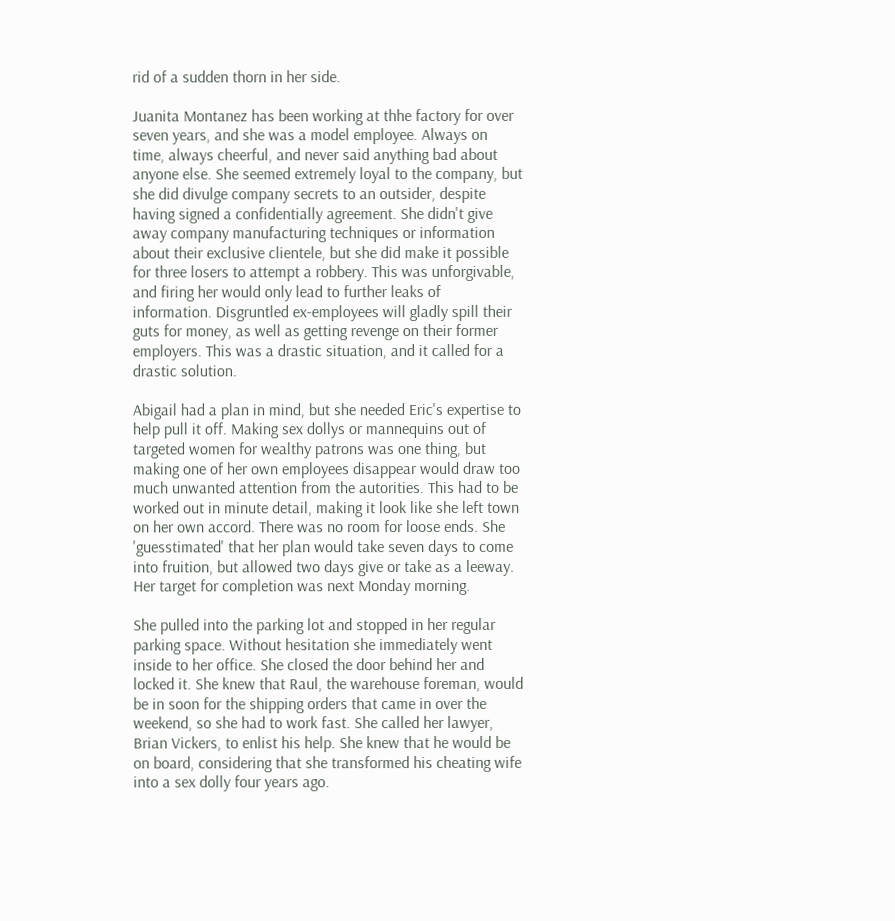rid of a sudden thorn in her side.

Juanita Montanez has been working at thhe factory for over seven years, and she was a model employee. Always on time, always cheerful, and never said anything bad about anyone else. She seemed extremely loyal to the company, but she did divulge company secrets to an outsider, despite having signed a confidentially agreement. She didn't give away company manufacturing techniques or information about their exclusive clientele, but she did make it possible for three losers to attempt a robbery. This was unforgivable, and firing her would only lead to further leaks of information. Disgruntled ex-employees will gladly spill their guts for money, as well as getting revenge on their former employers. This was a drastic situation, and it called for a drastic solution.

Abigail had a plan in mind, but she needed Eric's expertise to help pull it off. Making sex dollys or mannequins out of targeted women for wealthy patrons was one thing, but making one of her own employees disappear would draw too much unwanted attention from the autorities. This had to be worked out in minute detail, making it look like she left town on her own accord. There was no room for loose ends. She 'guesstimated' that her plan would take seven days to come into fruition, but allowed two days give or take as a leeway. Her target for completion was next Monday morning.

She pulled into the parking lot and stopped in her regular parking space. Without hesitation she immediately went inside to her office. She closed the door behind her and locked it. She knew that Raul, the warehouse foreman, would be in soon for the shipping orders that came in over the weekend, so she had to work fast. She called her lawyer, Brian Vickers, to enlist his help. She knew that he would be on board, considering that she transformed his cheating wife into a sex dolly four years ago.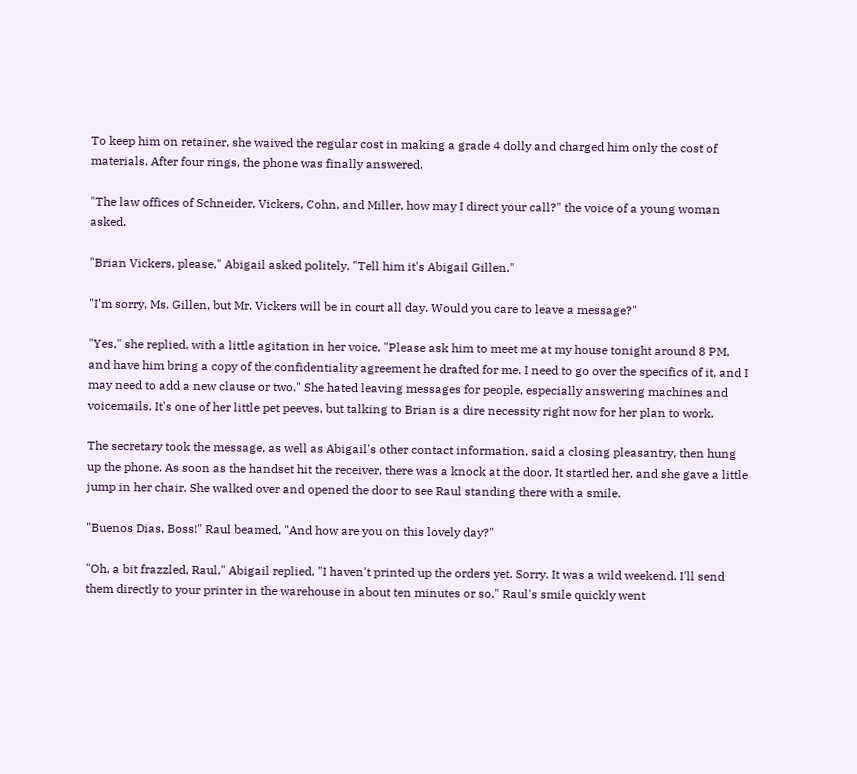To keep him on retainer, she waived the regular cost in making a grade 4 dolly and charged him only the cost of materials. After four rings, the phone was finally answered.

"The law offices of Schneider, Vickers, Cohn, and Miller, how may I direct your call?" the voice of a young woman asked.

"Brian Vickers, please," Abigail asked politely, "Tell him it's Abigail Gillen."

"I'm sorry, Ms. Gillen, but Mr. Vickers will be in court all day. Would you care to leave a message?"

"Yes," she replied, with a little agitation in her voice, "Please ask him to meet me at my house tonight around 8 PM, and have him bring a copy of the confidentiality agreement he drafted for me. I need to go over the specifics of it, and I may need to add a new clause or two." She hated leaving messages for people, especially answering machines and voicemails. It's one of her little pet peeves, but talking to Brian is a dire necessity right now for her plan to work.

The secretary took the message, as well as Abigail's other contact information, said a closing pleasantry, then hung up the phone. As soon as the handset hit the receiver, there was a knock at the door. It startled her, and she gave a little jump in her chair. She walked over and opened the door to see Raul standing there with a smile.

"Buenos Dias, Boss!" Raul beamed, "And how are you on this lovely day?"

"Oh, a bit frazzled, Raul," Abigail replied, "I haven't printed up the orders yet. Sorry. It was a wild weekend. I'll send them directly to your printer in the warehouse in about ten minutes or so." Raul's smile quickly went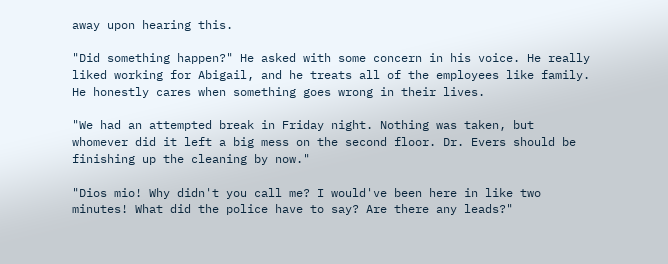away upon hearing this.

"Did something happen?" He asked with some concern in his voice. He really liked working for Abigail, and he treats all of the employees like family. He honestly cares when something goes wrong in their lives.

"We had an attempted break in Friday night. Nothing was taken, but whomever did it left a big mess on the second floor. Dr. Evers should be finishing up the cleaning by now."

"Dios mio! Why didn't you call me? I would've been here in like two minutes! What did the police have to say? Are there any leads?"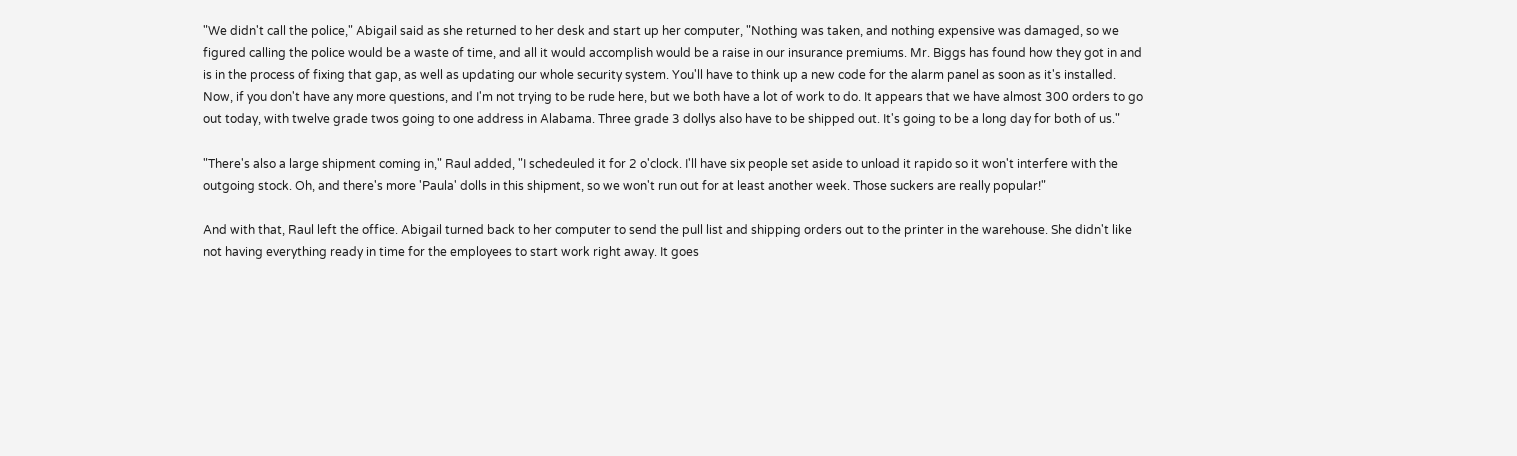"We didn't call the police," Abigail said as she returned to her desk and start up her computer, "Nothing was taken, and nothing expensive was damaged, so we figured calling the police would be a waste of time, and all it would accomplish would be a raise in our insurance premiums. Mr. Biggs has found how they got in and is in the process of fixing that gap, as well as updating our whole security system. You'll have to think up a new code for the alarm panel as soon as it's installed. Now, if you don't have any more questions, and I'm not trying to be rude here, but we both have a lot of work to do. It appears that we have almost 300 orders to go out today, with twelve grade twos going to one address in Alabama. Three grade 3 dollys also have to be shipped out. It's going to be a long day for both of us."

"There's also a large shipment coming in," Raul added, "I schedeuled it for 2 o'clock. I'll have six people set aside to unload it rapido so it won't interfere with the outgoing stock. Oh, and there's more 'Paula' dolls in this shipment, so we won't run out for at least another week. Those suckers are really popular!"

And with that, Raul left the office. Abigail turned back to her computer to send the pull list and shipping orders out to the printer in the warehouse. She didn't like not having everything ready in time for the employees to start work right away. It goes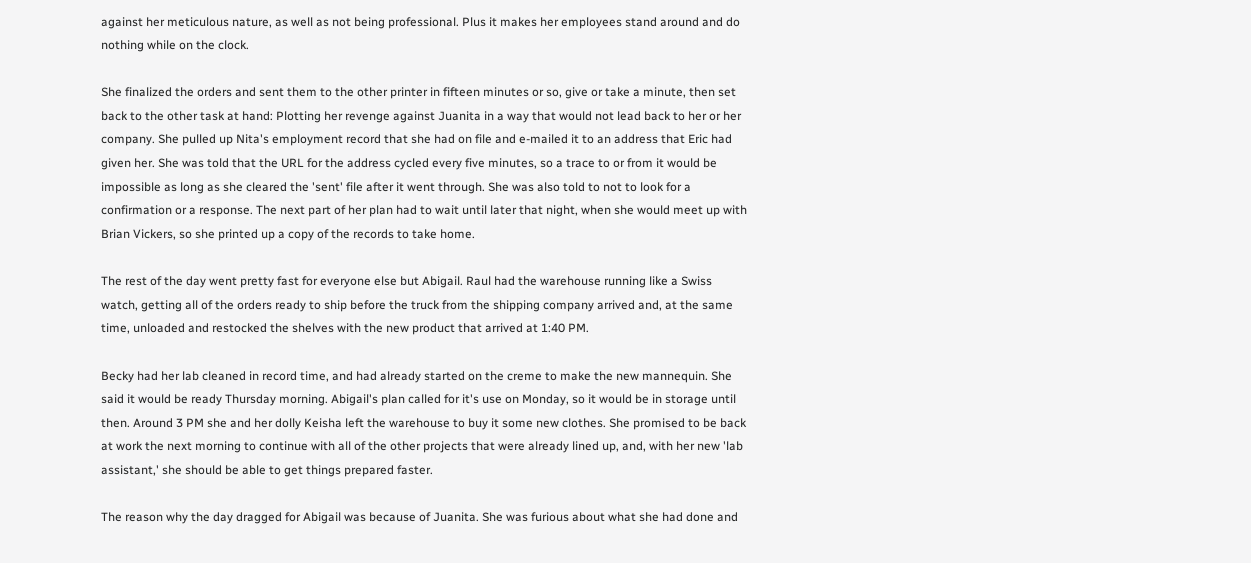against her meticulous nature, as well as not being professional. Plus it makes her employees stand around and do nothing while on the clock.

She finalized the orders and sent them to the other printer in fifteen minutes or so, give or take a minute, then set back to the other task at hand: Plotting her revenge against Juanita in a way that would not lead back to her or her company. She pulled up Nita's employment record that she had on file and e-mailed it to an address that Eric had given her. She was told that the URL for the address cycled every five minutes, so a trace to or from it would be impossible as long as she cleared the 'sent' file after it went through. She was also told to not to look for a confirmation or a response. The next part of her plan had to wait until later that night, when she would meet up with Brian Vickers, so she printed up a copy of the records to take home.

The rest of the day went pretty fast for everyone else but Abigail. Raul had the warehouse running like a Swiss watch, getting all of the orders ready to ship before the truck from the shipping company arrived and, at the same time, unloaded and restocked the shelves with the new product that arrived at 1:40 PM.

Becky had her lab cleaned in record time, and had already started on the creme to make the new mannequin. She said it would be ready Thursday morning. Abigail's plan called for it's use on Monday, so it would be in storage until then. Around 3 PM she and her dolly Keisha left the warehouse to buy it some new clothes. She promised to be back at work the next morning to continue with all of the other projects that were already lined up, and, with her new 'lab assistant,' she should be able to get things prepared faster.

The reason why the day dragged for Abigail was because of Juanita. She was furious about what she had done and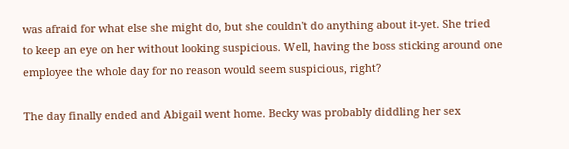was afraid for what else she might do, but she couldn't do anything about it-yet. She tried to keep an eye on her without looking suspicious. Well, having the boss sticking around one employee the whole day for no reason would seem suspicious, right?

The day finally ended and Abigail went home. Becky was probably diddling her sex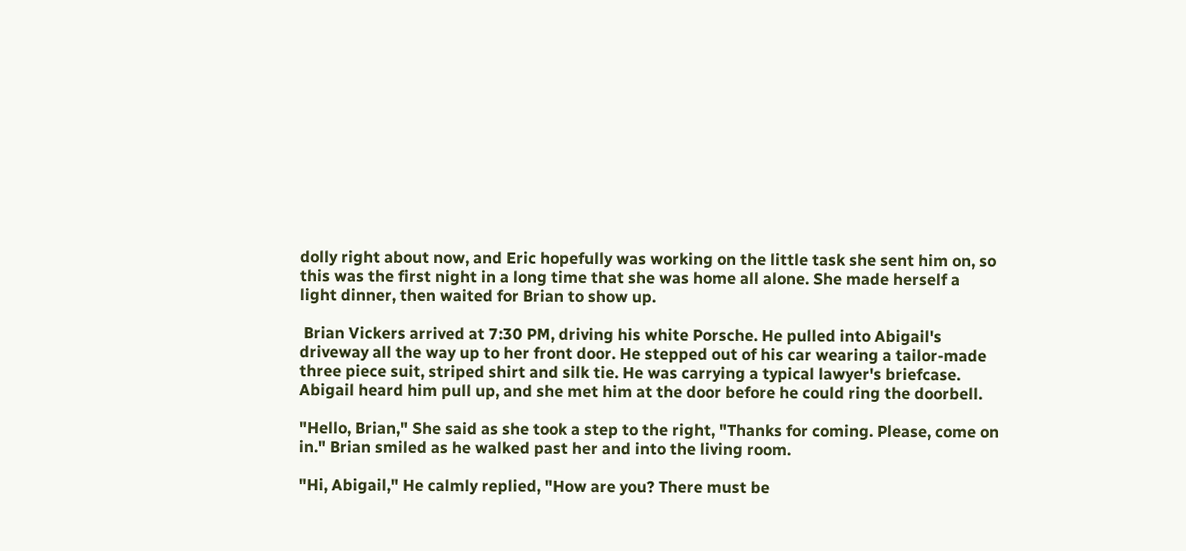dolly right about now, and Eric hopefully was working on the little task she sent him on, so this was the first night in a long time that she was home all alone. She made herself a light dinner, then waited for Brian to show up.

 Brian Vickers arrived at 7:30 PM, driving his white Porsche. He pulled into Abigail's driveway all the way up to her front door. He stepped out of his car wearing a tailor-made three piece suit, striped shirt and silk tie. He was carrying a typical lawyer's briefcase. Abigail heard him pull up, and she met him at the door before he could ring the doorbell.

"Hello, Brian," She said as she took a step to the right, "Thanks for coming. Please, come on in." Brian smiled as he walked past her and into the living room.

"Hi, Abigail," He calmly replied, "How are you? There must be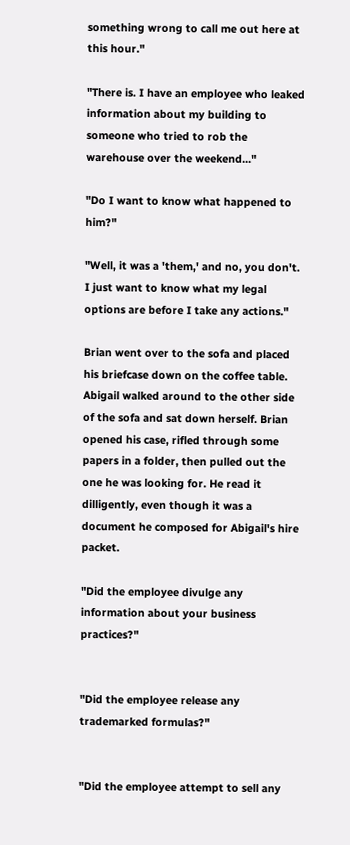something wrong to call me out here at this hour."

"There is. I have an employee who leaked information about my building to someone who tried to rob the warehouse over the weekend..."

"Do I want to know what happened to him?"

"Well, it was a 'them,' and no, you don't. I just want to know what my legal options are before I take any actions."

Brian went over to the sofa and placed his briefcase down on the coffee table. Abigail walked around to the other side of the sofa and sat down herself. Brian opened his case, rifled through some papers in a folder, then pulled out the one he was looking for. He read it dilligently, even though it was a document he composed for Abigail's hire packet.

"Did the employee divulge any information about your business practices?"


"Did the employee release any trademarked formulas?"


"Did the employee attempt to sell any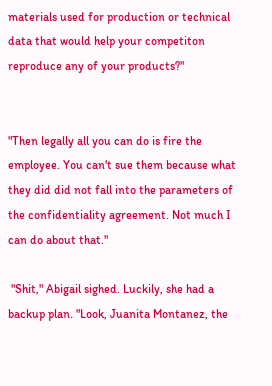materials used for production or technical data that would help your competiton reproduce any of your products?"


"Then legally all you can do is fire the employee. You can't sue them because what they did did not fall into the parameters of the confidentiality agreement. Not much I can do about that."

 "Shit," Abigail sighed. Luckily, she had a backup plan. "Look, Juanita Montanez, the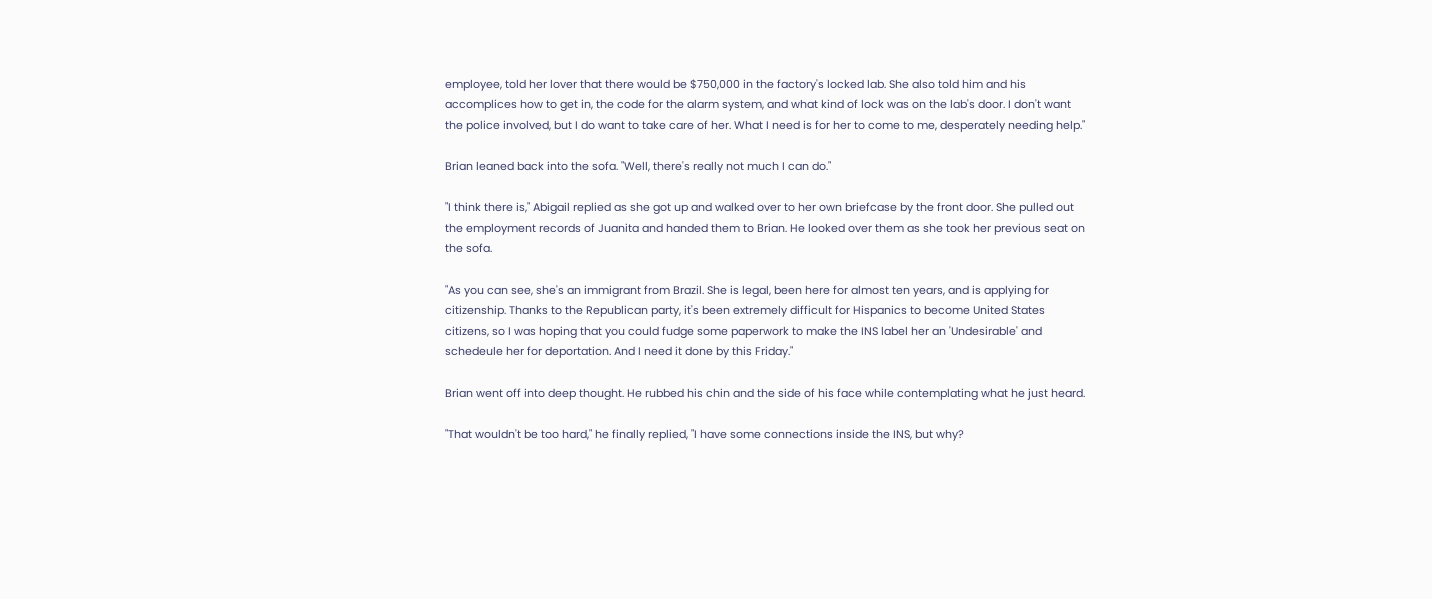employee, told her lover that there would be $750,000 in the factory's locked lab. She also told him and his accomplices how to get in, the code for the alarm system, and what kind of lock was on the lab's door. I don't want the police involved, but I do want to take care of her. What I need is for her to come to me, desperately needing help."

Brian leaned back into the sofa. "Well, there's really not much I can do."

"I think there is," Abigail replied as she got up and walked over to her own briefcase by the front door. She pulled out the employment records of Juanita and handed them to Brian. He looked over them as she took her previous seat on the sofa.

"As you can see, she's an immigrant from Brazil. She is legal, been here for almost ten years, and is applying for citizenship. Thanks to the Republican party, it's been extremely difficult for Hispanics to become United States citizens, so I was hoping that you could fudge some paperwork to make the INS label her an 'Undesirable' and schedeule her for deportation. And I need it done by this Friday."

Brian went off into deep thought. He rubbed his chin and the side of his face while contemplating what he just heard.

"That wouldn't be too hard," he finally replied, "I have some connections inside the INS, but why?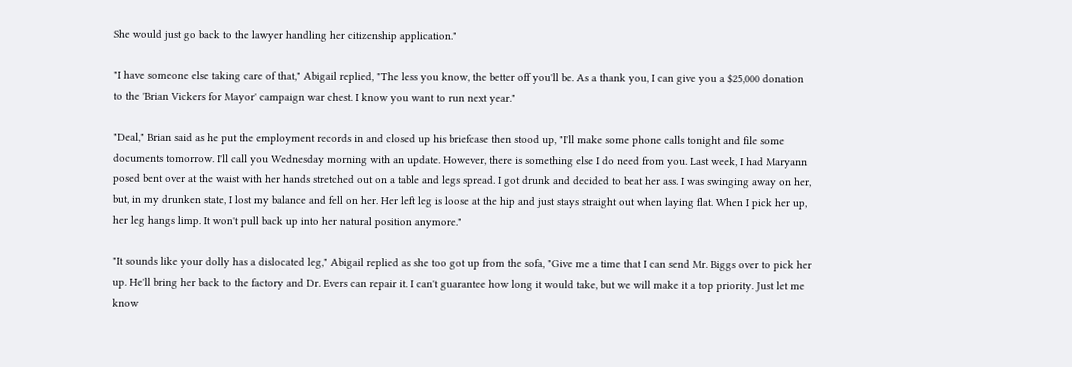She would just go back to the lawyer handling her citizenship application."

"I have someone else taking care of that," Abigail replied, "The less you know, the better off you'll be. As a thank you, I can give you a $25,000 donation to the 'Brian Vickers for Mayor' campaign war chest. I know you want to run next year."

"Deal," Brian said as he put the employment records in and closed up his briefcase then stood up, "I'll make some phone calls tonight and file some documents tomorrow. I'll call you Wednesday morning with an update. However, there is something else I do need from you. Last week, I had Maryann posed bent over at the waist with her hands stretched out on a table and legs spread. I got drunk and decided to beat her ass. I was swinging away on her, but, in my drunken state, I lost my balance and fell on her. Her left leg is loose at the hip and just stays straight out when laying flat. When I pick her up, her leg hangs limp. It won't pull back up into her natural position anymore."

"It sounds like your dolly has a dislocated leg," Abigail replied as she too got up from the sofa, "Give me a time that I can send Mr. Biggs over to pick her up. He'll bring her back to the factory and Dr. Evers can repair it. I can't guarantee how long it would take, but we will make it a top priority. Just let me know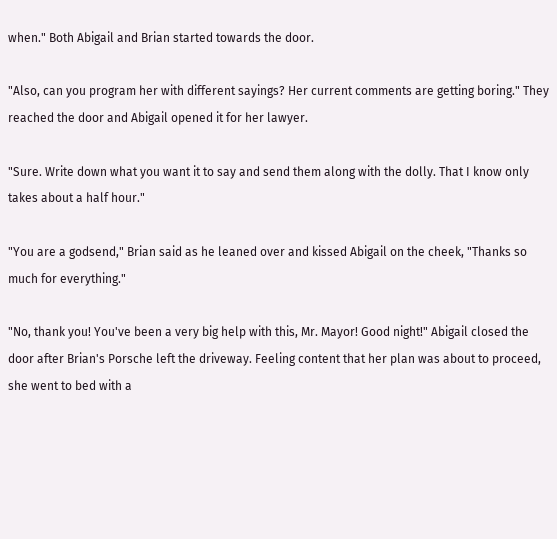when." Both Abigail and Brian started towards the door.

"Also, can you program her with different sayings? Her current comments are getting boring." They reached the door and Abigail opened it for her lawyer.

"Sure. Write down what you want it to say and send them along with the dolly. That I know only takes about a half hour."

"You are a godsend," Brian said as he leaned over and kissed Abigail on the cheek, "Thanks so much for everything."

"No, thank you! You've been a very big help with this, Mr. Mayor! Good night!" Abigail closed the door after Brian's Porsche left the driveway. Feeling content that her plan was about to proceed, she went to bed with a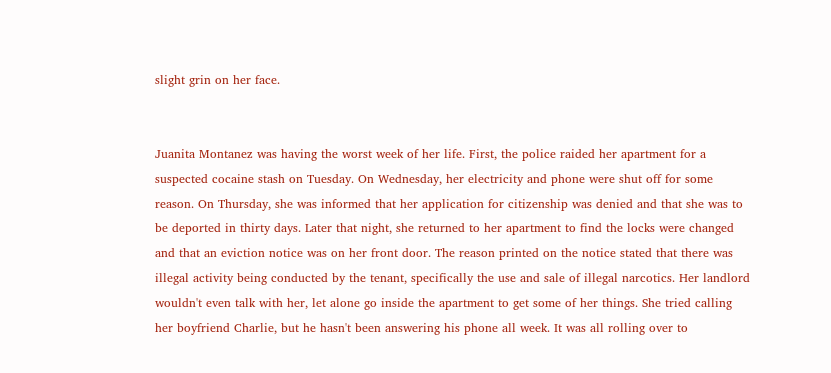slight grin on her face.


Juanita Montanez was having the worst week of her life. First, the police raided her apartment for a suspected cocaine stash on Tuesday. On Wednesday, her electricity and phone were shut off for some reason. On Thursday, she was informed that her application for citizenship was denied and that she was to be deported in thirty days. Later that night, she returned to her apartment to find the locks were changed and that an eviction notice was on her front door. The reason printed on the notice stated that there was illegal activity being conducted by the tenant, specifically the use and sale of illegal narcotics. Her landlord wouldn't even talk with her, let alone go inside the apartment to get some of her things. She tried calling her boyfriend Charlie, but he hasn't been answering his phone all week. It was all rolling over to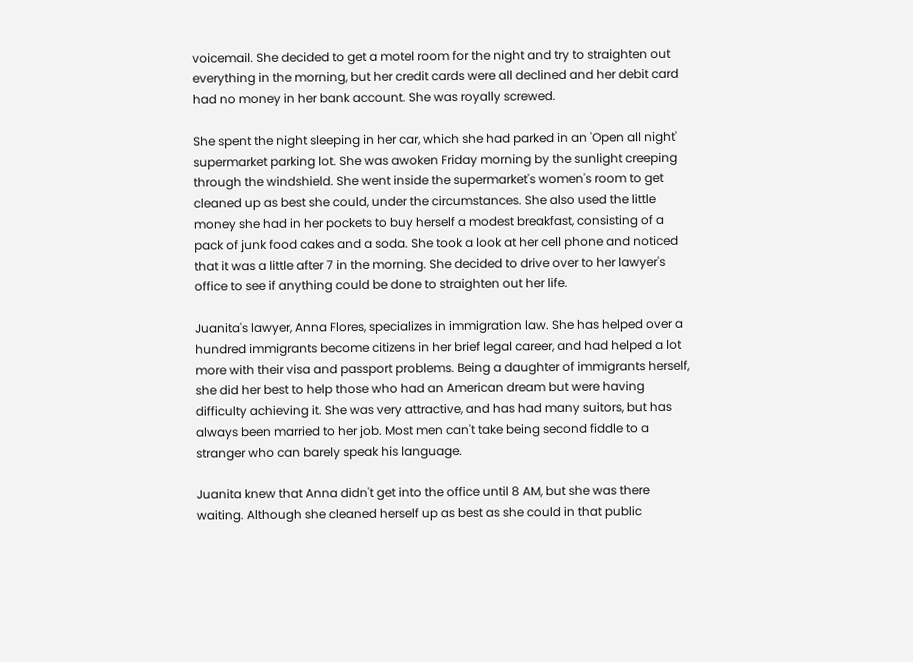voicemail. She decided to get a motel room for the night and try to straighten out everything in the morning, but her credit cards were all declined and her debit card had no money in her bank account. She was royally screwed.

She spent the night sleeping in her car, which she had parked in an 'Open all night' supermarket parking lot. She was awoken Friday morning by the sunlight creeping through the windshield. She went inside the supermarket's women's room to get cleaned up as best she could, under the circumstances. She also used the little money she had in her pockets to buy herself a modest breakfast, consisting of a pack of junk food cakes and a soda. She took a look at her cell phone and noticed that it was a little after 7 in the morning. She decided to drive over to her lawyer's office to see if anything could be done to straighten out her life.

Juanita's lawyer, Anna Flores, specializes in immigration law. She has helped over a hundred immigrants become citizens in her brief legal career, and had helped a lot more with their visa and passport problems. Being a daughter of immigrants herself, she did her best to help those who had an American dream but were having difficulty achieving it. She was very attractive, and has had many suitors, but has always been married to her job. Most men can't take being second fiddle to a stranger who can barely speak his language.

Juanita knew that Anna didn't get into the office until 8 AM, but she was there waiting. Although she cleaned herself up as best as she could in that public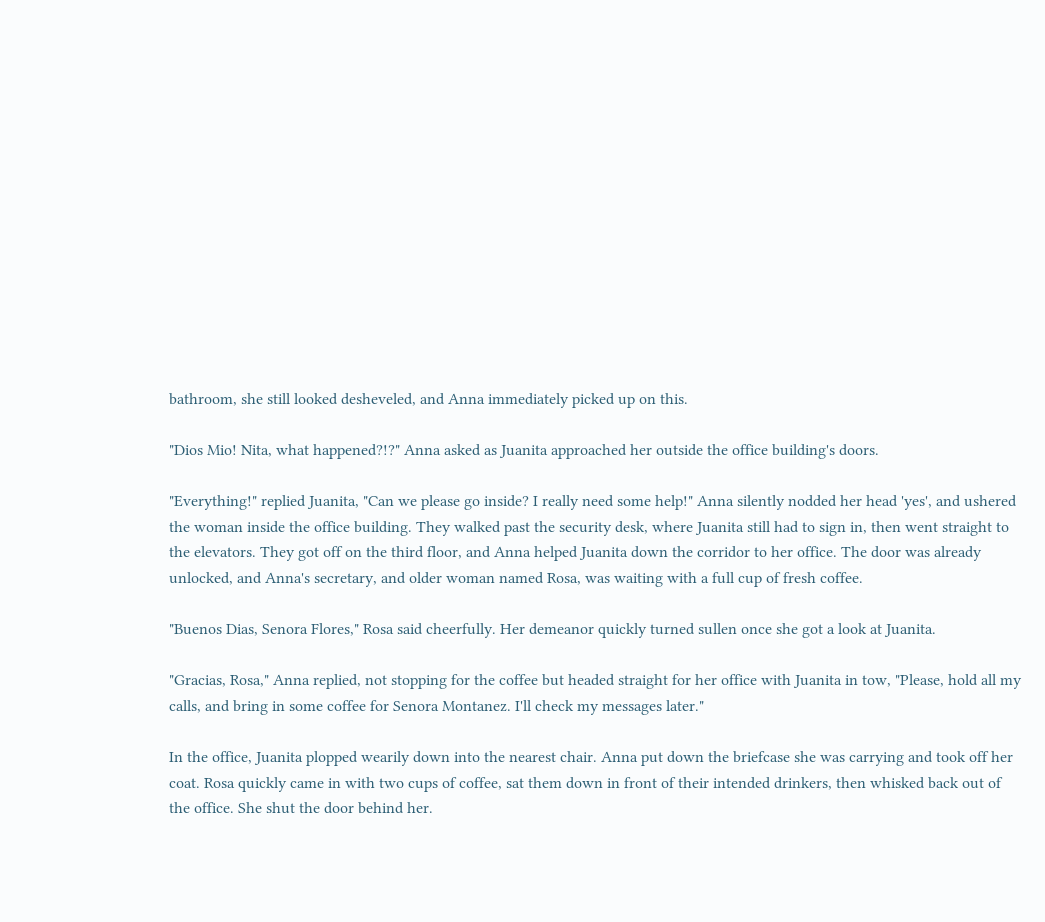bathroom, she still looked desheveled, and Anna immediately picked up on this.

"Dios Mio! Nita, what happened?!?" Anna asked as Juanita approached her outside the office building's doors.

"Everything!" replied Juanita, "Can we please go inside? I really need some help!" Anna silently nodded her head 'yes', and ushered the woman inside the office building. They walked past the security desk, where Juanita still had to sign in, then went straight to the elevators. They got off on the third floor, and Anna helped Juanita down the corridor to her office. The door was already unlocked, and Anna's secretary, and older woman named Rosa, was waiting with a full cup of fresh coffee.

"Buenos Dias, Senora Flores," Rosa said cheerfully. Her demeanor quickly turned sullen once she got a look at Juanita.

"Gracias, Rosa," Anna replied, not stopping for the coffee but headed straight for her office with Juanita in tow, "Please, hold all my calls, and bring in some coffee for Senora Montanez. I'll check my messages later."

In the office, Juanita plopped wearily down into the nearest chair. Anna put down the briefcase she was carrying and took off her coat. Rosa quickly came in with two cups of coffee, sat them down in front of their intended drinkers, then whisked back out of the office. She shut the door behind her.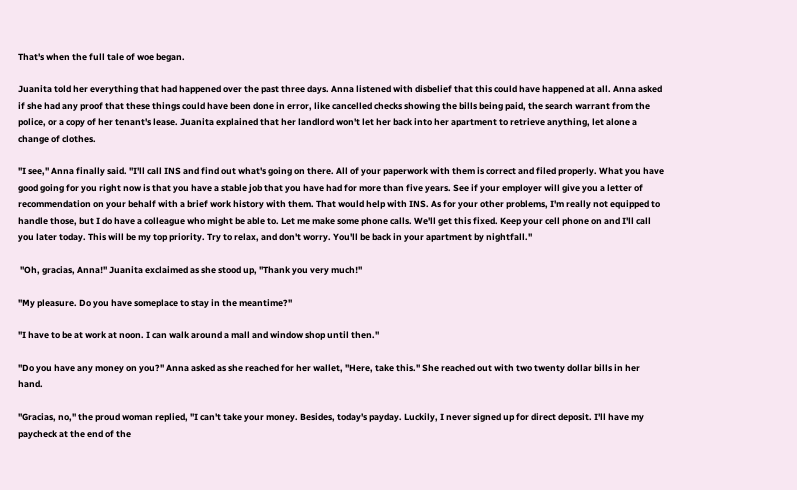That's when the full tale of woe began.

Juanita told her everything that had happened over the past three days. Anna listened with disbelief that this could have happened at all. Anna asked if she had any proof that these things could have been done in error, like cancelled checks showing the bills being paid, the search warrant from the police, or a copy of her tenant's lease. Juanita explained that her landlord won't let her back into her apartment to retrieve anything, let alone a change of clothes.

"I see," Anna finally said. "I'll call INS and find out what's going on there. All of your paperwork with them is correct and filed properly. What you have good going for you right now is that you have a stable job that you have had for more than five years. See if your employer will give you a letter of recommendation on your behalf with a brief work history with them. That would help with INS. As for your other problems, I'm really not equipped to handle those, but I do have a colleague who might be able to. Let me make some phone calls. We'll get this fixed. Keep your cell phone on and I'll call you later today. This will be my top priority. Try to relax, and don't worry. You'll be back in your apartment by nightfall."

 "Oh, gracias, Anna!" Juanita exclaimed as she stood up, "Thank you very much!"

"My pleasure. Do you have someplace to stay in the meantime?"

"I have to be at work at noon. I can walk around a mall and window shop until then."

"Do you have any money on you?" Anna asked as she reached for her wallet, "Here, take this." She reached out with two twenty dollar bills in her hand.

"Gracias, no," the proud woman replied, "I can't take your money. Besides, today's payday. Luckily, I never signed up for direct deposit. I'll have my paycheck at the end of the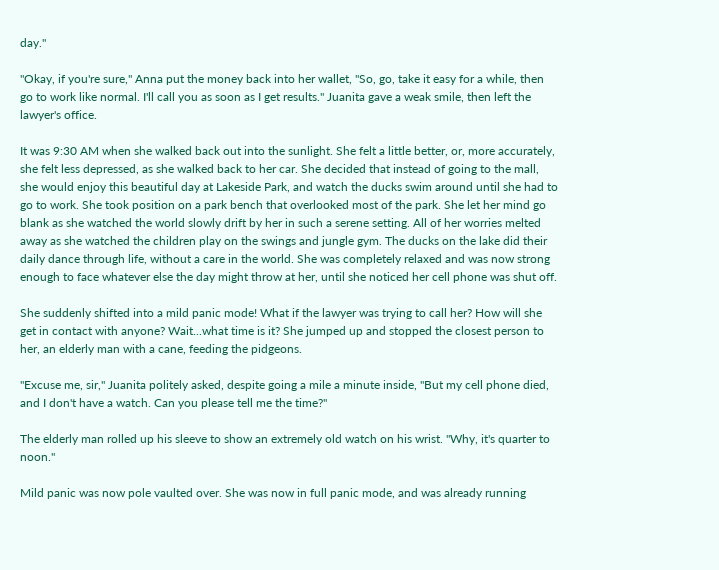day."

"Okay, if you're sure," Anna put the money back into her wallet, "So, go, take it easy for a while, then go to work like normal. I'll call you as soon as I get results." Juanita gave a weak smile, then left the lawyer's office.

It was 9:30 AM when she walked back out into the sunlight. She felt a little better, or, more accurately, she felt less depressed, as she walked back to her car. She decided that instead of going to the mall, she would enjoy this beautiful day at Lakeside Park, and watch the ducks swim around until she had to go to work. She took position on a park bench that overlooked most of the park. She let her mind go blank as she watched the world slowly drift by her in such a serene setting. All of her worries melted away as she watched the children play on the swings and jungle gym. The ducks on the lake did their daily dance through life, without a care in the world. She was completely relaxed and was now strong enough to face whatever else the day might throw at her, until she noticed her cell phone was shut off.

She suddenly shifted into a mild panic mode! What if the lawyer was trying to call her? How will she get in contact with anyone? Wait...what time is it? She jumped up and stopped the closest person to her, an elderly man with a cane, feeding the pidgeons.

"Excuse me, sir," Juanita politely asked, despite going a mile a minute inside, "But my cell phone died, and I don't have a watch. Can you please tell me the time?"

The elderly man rolled up his sleeve to show an extremely old watch on his wrist. "Why, it's quarter to noon."

Mild panic was now pole vaulted over. She was now in full panic mode, and was already running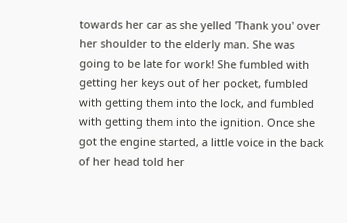towards her car as she yelled 'Thank you' over her shoulder to the elderly man. She was going to be late for work! She fumbled with getting her keys out of her pocket, fumbled with getting them into the lock, and fumbled with getting them into the ignition. Once she got the engine started, a little voice in the back of her head told her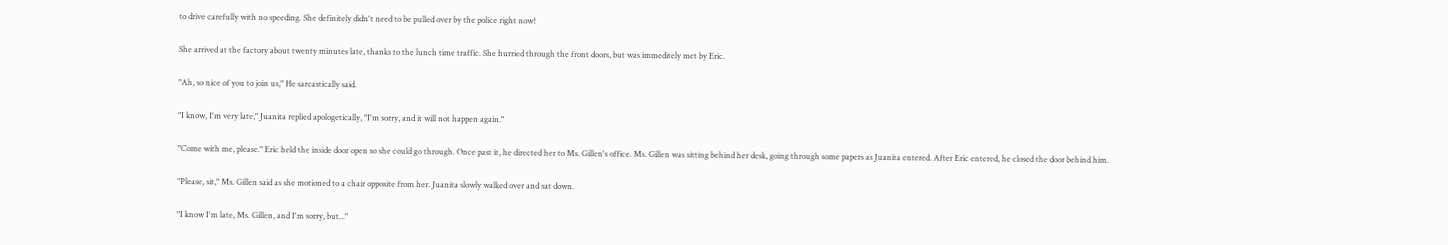to drive carefully with no speeding. She definitely didn't need to be pulled over by the police right now!

She arrived at the factory about twenty minutes late, thanks to the lunch time traffic. She hurried through the front doors, but was immeditely met by Eric.

"Ah, so nice of you to join us," He sarcastically said.

"I know, I'm very late," Juanita replied apologetically, "I'm sorry, and it will not happen again."

"Come with me, please." Eric held the inside door open so she could go through. Once past it, he directed her to Ms. Gillen's office. Ms. Gillen was sitting behind her desk, going through some papers as Juanita entered. After Eric entered, he closed the door behind him.

"Please, sit," Ms. Gillen said as she motioned to a chair opposite from her. Juanita slowly walked over and sat down.

"I know I'm late, Ms. Gillen, and I'm sorry, but..."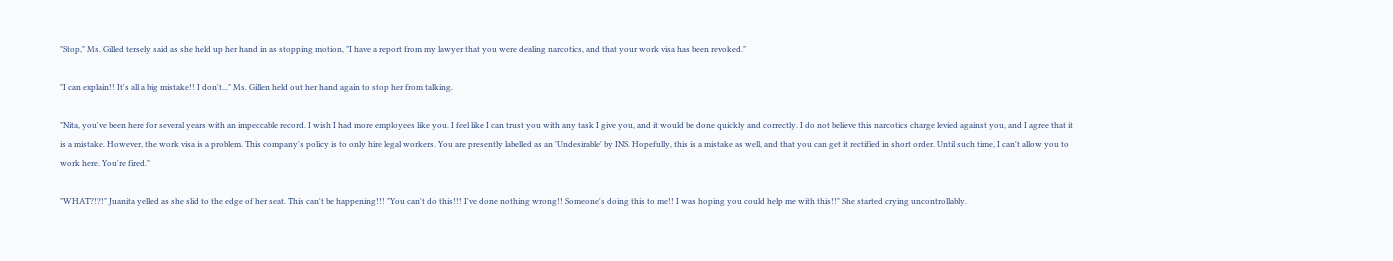"Stop," Ms. Gilled tersely said as she held up her hand in as stopping motion, "I have a report from my lawyer that you were dealing narcotics, and that your work visa has been revoked."

"I can explain!! It's all a big mistake!! I don't..." Ms. Gillen held out her hand again to stop her from talking.

"Nita, you've been here for several years with an impeccable record. I wish I had more employees like you. I feel like I can trust you with any task I give you, and it would be done quickly and correctly. I do not believe this narcotics charge levied against you, and I agree that it is a mistake. However, the work visa is a problem. This company's policy is to only hire legal workers. You are presently labelled as an 'Undesirable' by INS. Hopefully, this is a mistake as well, and that you can get it rectified in short order. Until such time, I can't allow you to work here. You're fired."

"WHAT?!?!" Juanita yelled as she slid to the edge of her seat. This can't be happening!!! "You can't do this!!! I've done nothing wrong!! Someone's doing this to me!! I was hoping you could help me with this!!" She started crying uncontrollably.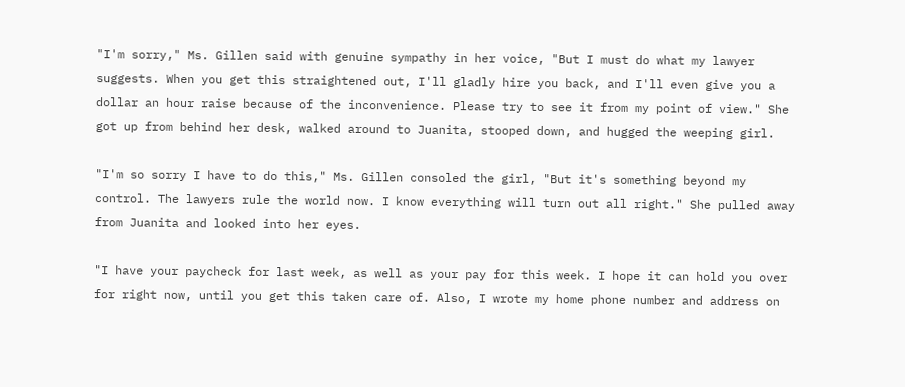"I'm sorry," Ms. Gillen said with genuine sympathy in her voice, "But I must do what my lawyer suggests. When you get this straightened out, I'll gladly hire you back, and I'll even give you a dollar an hour raise because of the inconvenience. Please try to see it from my point of view." She got up from behind her desk, walked around to Juanita, stooped down, and hugged the weeping girl.

"I'm so sorry I have to do this," Ms. Gillen consoled the girl, "But it's something beyond my control. The lawyers rule the world now. I know everything will turn out all right." She pulled away from Juanita and looked into her eyes.

"I have your paycheck for last week, as well as your pay for this week. I hope it can hold you over for right now, until you get this taken care of. Also, I wrote my home phone number and address on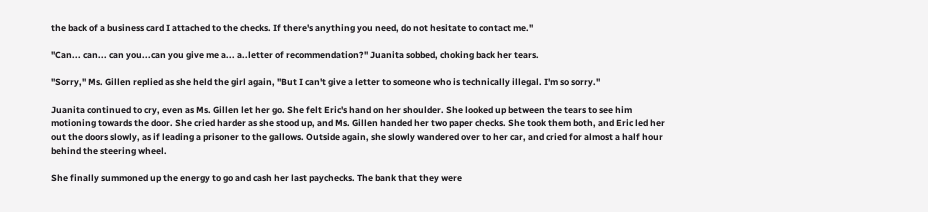the back of a business card I attached to the checks. If there's anything you need, do not hesitate to contact me."

"Can... can... can you...can you give me a... a..letter of recommendation?" Juanita sobbed, choking back her tears.

"Sorry," Ms. Gillen replied as she held the girl again, "But I can't give a letter to someone who is technically illegal. I'm so sorry."

Juanita continued to cry, even as Ms. Gillen let her go. She felt Eric's hand on her shoulder. She looked up between the tears to see him motioning towards the door. She cried harder as she stood up, and Ms. Gillen handed her two paper checks. She took them both, and Eric led her out the doors slowly, as if leading a prisoner to the gallows. Outside again, she slowly wandered over to her car, and cried for almost a half hour behind the steering wheel.

She finally summoned up the energy to go and cash her last paychecks. The bank that they were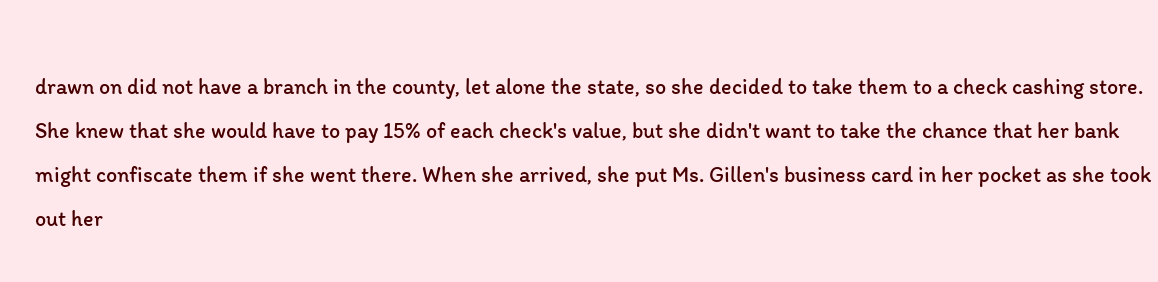drawn on did not have a branch in the county, let alone the state, so she decided to take them to a check cashing store. She knew that she would have to pay 15% of each check's value, but she didn't want to take the chance that her bank might confiscate them if she went there. When she arrived, she put Ms. Gillen's business card in her pocket as she took out her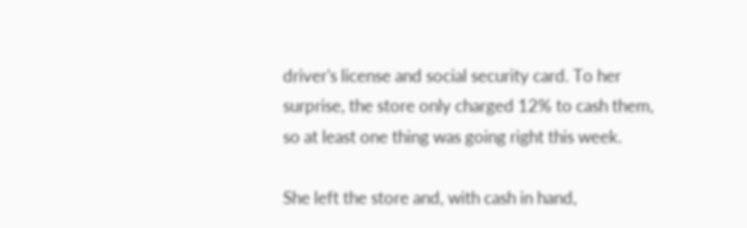driver's license and social security card. To her surprise, the store only charged 12% to cash them, so at least one thing was going right this week.

She left the store and, with cash in hand,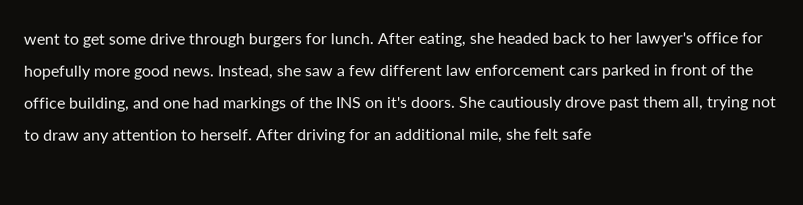went to get some drive through burgers for lunch. After eating, she headed back to her lawyer's office for hopefully more good news. Instead, she saw a few different law enforcement cars parked in front of the office building, and one had markings of the INS on it's doors. She cautiously drove past them all, trying not to draw any attention to herself. After driving for an additional mile, she felt safe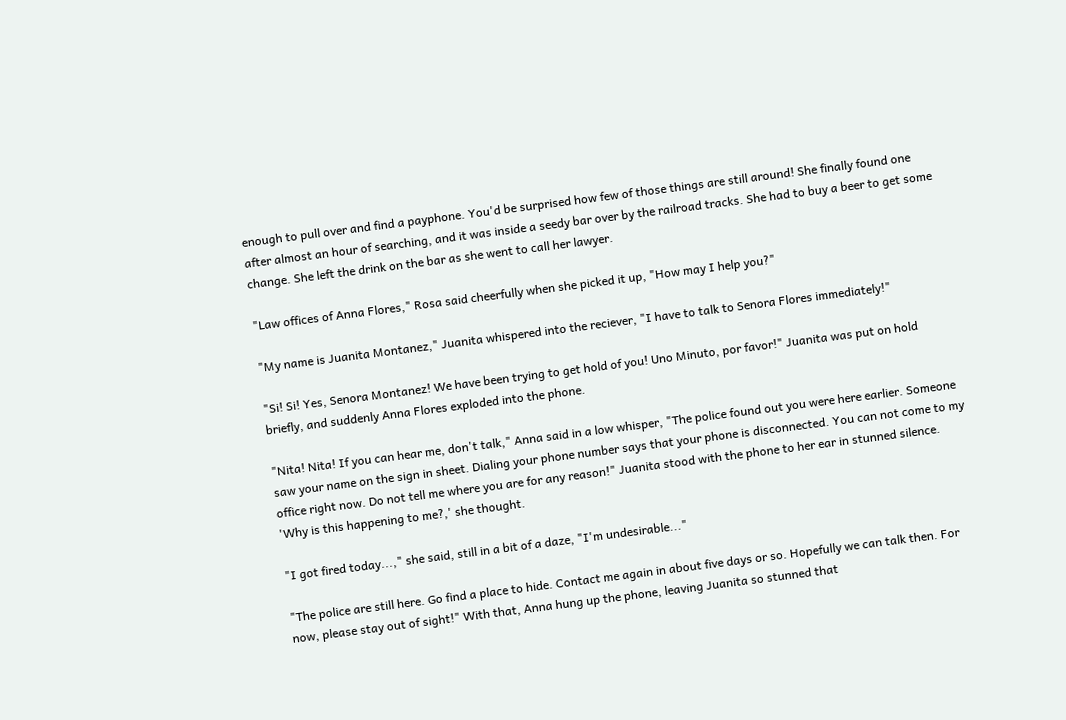enough to pull over and find a payphone. You'd be surprised how few of those things are still around! She finally found one after almost an hour of searching, and it was inside a seedy bar over by the railroad tracks. She had to buy a beer to get some change. She left the drink on the bar as she went to call her lawyer.

"Law offices of Anna Flores," Rosa said cheerfully when she picked it up, "How may I help you?"

"My name is Juanita Montanez," Juanita whispered into the reciever, "I have to talk to Senora Flores immediately!"

"Si! Si! Yes, Senora Montanez! We have been trying to get hold of you! Uno Minuto, por favor!" Juanita was put on hold briefly, and suddenly Anna Flores exploded into the phone.

"Nita! Nita! If you can hear me, don't talk," Anna said in a low whisper, "The police found out you were here earlier. Someone saw your name on the sign in sheet. Dialing your phone number says that your phone is disconnected. You can not come to my office right now. Do not tell me where you are for any reason!" Juanita stood with the phone to her ear in stunned silence. 'Why is this happening to me?,' she thought.

"I got fired today...," she said, still in a bit of a daze, "I'm undesirable..."

"The police are still here. Go find a place to hide. Contact me again in about five days or so. Hopefully we can talk then. For now, please stay out of sight!" With that, Anna hung up the phone, leaving Juanita so stunned that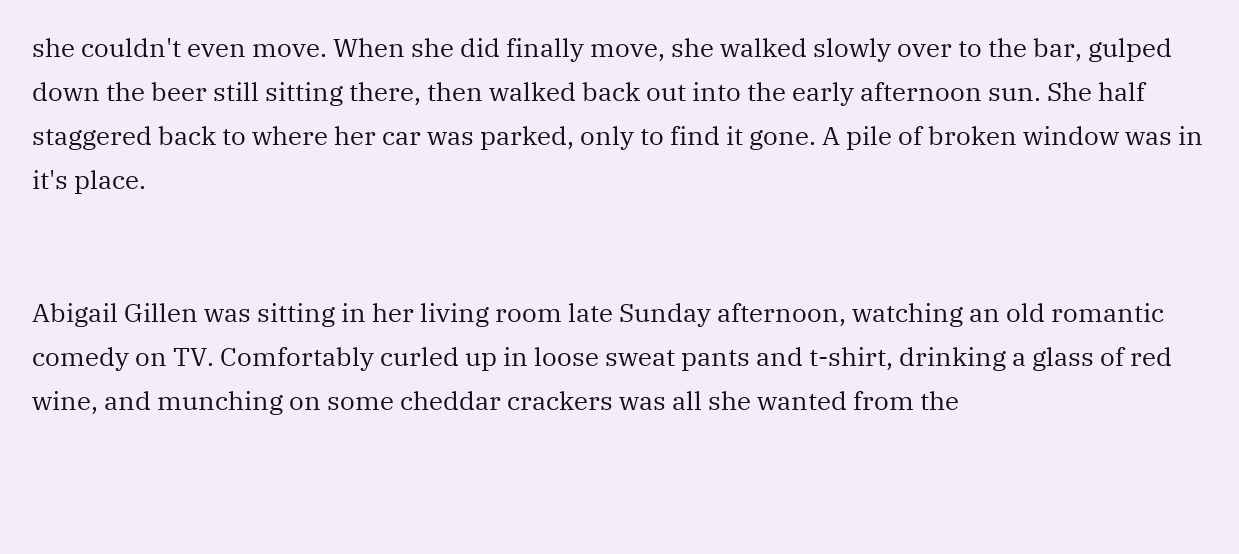she couldn't even move. When she did finally move, she walked slowly over to the bar, gulped down the beer still sitting there, then walked back out into the early afternoon sun. She half staggered back to where her car was parked, only to find it gone. A pile of broken window was in it's place.


Abigail Gillen was sitting in her living room late Sunday afternoon, watching an old romantic comedy on TV. Comfortably curled up in loose sweat pants and t-shirt, drinking a glass of red wine, and munching on some cheddar crackers was all she wanted from the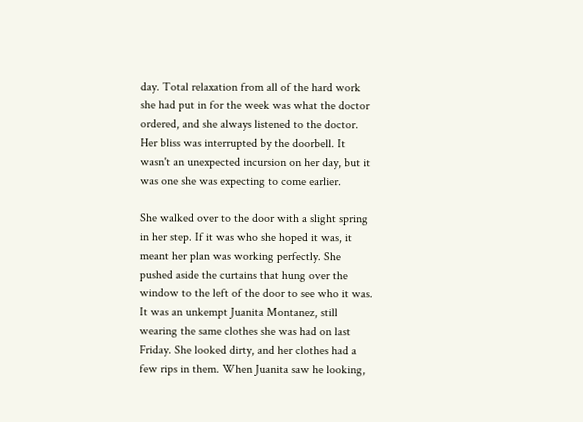day. Total relaxation from all of the hard work she had put in for the week was what the doctor ordered, and she always listened to the doctor. Her bliss was interrupted by the doorbell. It wasn't an unexpected incursion on her day, but it was one she was expecting to come earlier.

She walked over to the door with a slight spring in her step. If it was who she hoped it was, it meant her plan was working perfectly. She pushed aside the curtains that hung over the window to the left of the door to see who it was. It was an unkempt Juanita Montanez, still wearing the same clothes she was had on last Friday. She looked dirty, and her clothes had a few rips in them. When Juanita saw he looking,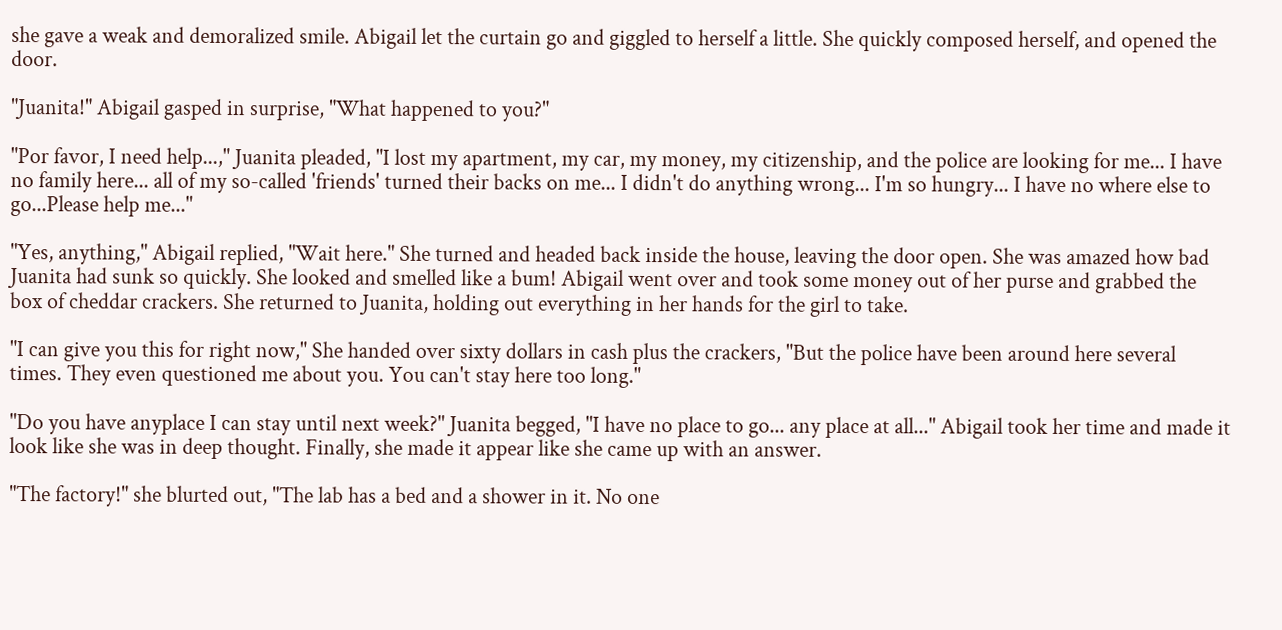she gave a weak and demoralized smile. Abigail let the curtain go and giggled to herself a little. She quickly composed herself, and opened the door.

"Juanita!" Abigail gasped in surprise, "What happened to you?"

"Por favor, I need help...," Juanita pleaded, "I lost my apartment, my car, my money, my citizenship, and the police are looking for me... I have no family here... all of my so-called 'friends' turned their backs on me... I didn't do anything wrong... I'm so hungry... I have no where else to go...Please help me..."

"Yes, anything," Abigail replied, "Wait here." She turned and headed back inside the house, leaving the door open. She was amazed how bad Juanita had sunk so quickly. She looked and smelled like a bum! Abigail went over and took some money out of her purse and grabbed the box of cheddar crackers. She returned to Juanita, holding out everything in her hands for the girl to take.

"I can give you this for right now," She handed over sixty dollars in cash plus the crackers, "But the police have been around here several times. They even questioned me about you. You can't stay here too long."

"Do you have anyplace I can stay until next week?" Juanita begged, "I have no place to go... any place at all..." Abigail took her time and made it look like she was in deep thought. Finally, she made it appear like she came up with an answer.

"The factory!" she blurted out, "The lab has a bed and a shower in it. No one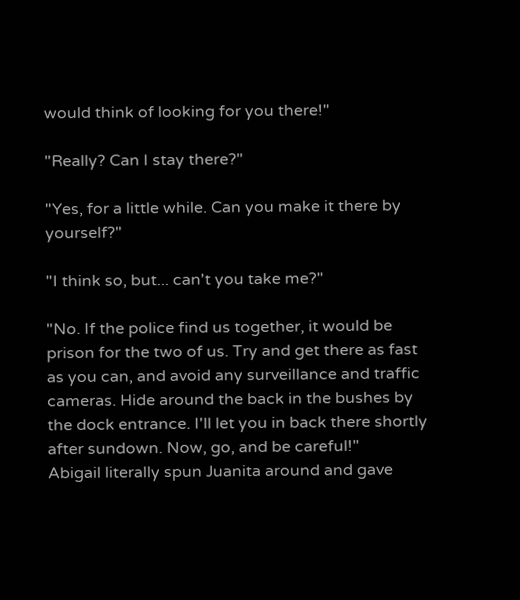would think of looking for you there!"

"Really? Can I stay there?"

"Yes, for a little while. Can you make it there by yourself?"

"I think so, but... can't you take me?"

"No. If the police find us together, it would be prison for the two of us. Try and get there as fast as you can, and avoid any surveillance and traffic cameras. Hide around the back in the bushes by the dock entrance. I'll let you in back there shortly after sundown. Now, go, and be careful!"
Abigail literally spun Juanita around and gave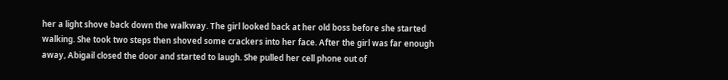her a light shove back down the walkway. The girl looked back at her old boss before she started walking. She took two steps then shoved some crackers into her face. After the girl was far enough away, Abigail closed the door and started to laugh. She pulled her cell phone out of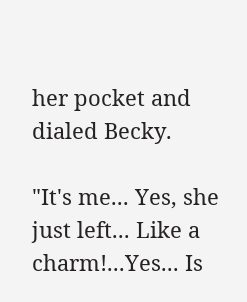her pocket and dialed Becky.

"It's me... Yes, she just left... Like a charm!...Yes... Is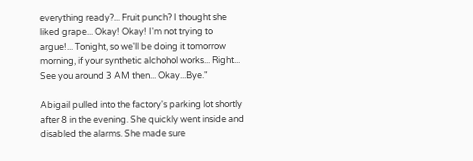everything ready?... Fruit punch? I thought she liked grape... Okay! Okay! I'm not trying to argue!... Tonight, so we'll be doing it tomorrow morning, if your synthetic alchohol works... Right... See you around 3 AM then... Okay...Bye."

Abigail pulled into the factory's parking lot shortly after 8 in the evening. She quickly went inside and disabled the alarms. She made sure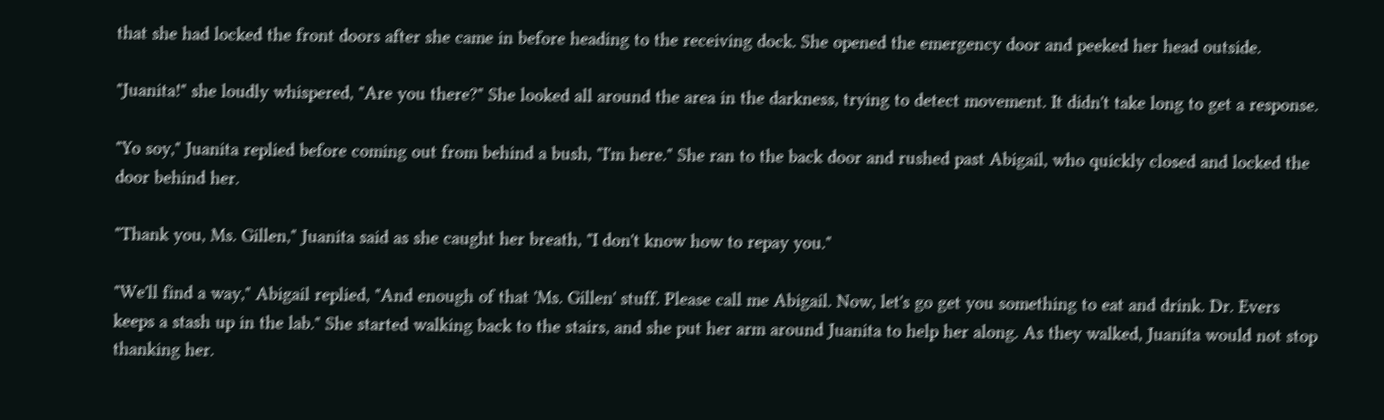that she had locked the front doors after she came in before heading to the receiving dock. She opened the emergency door and peeked her head outside.

"Juanita!" she loudly whispered, "Are you there?" She looked all around the area in the darkness, trying to detect movement. It didn't take long to get a response.

"Yo soy," Juanita replied before coming out from behind a bush, "I'm here." She ran to the back door and rushed past Abigail, who quickly closed and locked the door behind her.

"Thank you, Ms. Gillen," Juanita said as she caught her breath, "I don't know how to repay you."

"We'll find a way," Abigail replied, "And enough of that 'Ms. Gillen' stuff. Please call me Abigail. Now, let's go get you something to eat and drink. Dr. Evers keeps a stash up in the lab." She started walking back to the stairs, and she put her arm around Juanita to help her along. As they walked, Juanita would not stop thanking her.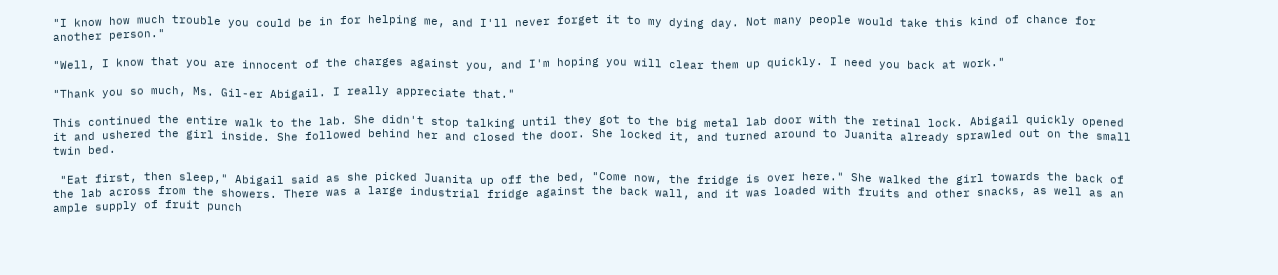"I know how much trouble you could be in for helping me, and I'll never forget it to my dying day. Not many people would take this kind of chance for another person."

"Well, I know that you are innocent of the charges against you, and I'm hoping you will clear them up quickly. I need you back at work."

"Thank you so much, Ms. Gil-er Abigail. I really appreciate that."

This continued the entire walk to the lab. She didn't stop talking until they got to the big metal lab door with the retinal lock. Abigail quickly opened it and ushered the girl inside. She followed behind her and closed the door. She locked it, and turned around to Juanita already sprawled out on the small twin bed.

 "Eat first, then sleep," Abigail said as she picked Juanita up off the bed, "Come now, the fridge is over here." She walked the girl towards the back of the lab across from the showers. There was a large industrial fridge against the back wall, and it was loaded with fruits and other snacks, as well as an ample supply of fruit punch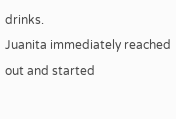drinks.
Juanita immediately reached out and started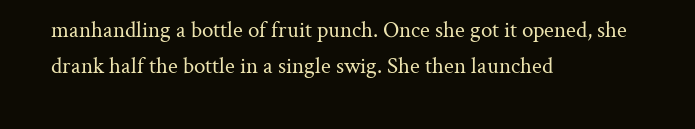manhandling a bottle of fruit punch. Once she got it opened, she drank half the bottle in a single swig. She then launched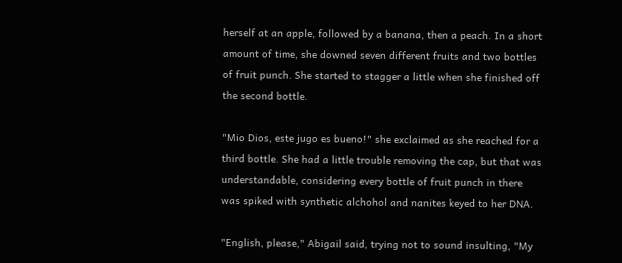herself at an apple, followed by a banana, then a peach. In a short amount of time, she downed seven different fruits and two bottles of fruit punch. She started to stagger a little when she finished off the second bottle.

"Mio Dios, este jugo es bueno!" she exclaimed as she reached for a third bottle. She had a little trouble removing the cap, but that was understandable, considering every bottle of fruit punch in there was spiked with synthetic alchohol and nanites keyed to her DNA.

"English, please," Abigail said, trying not to sound insulting, "My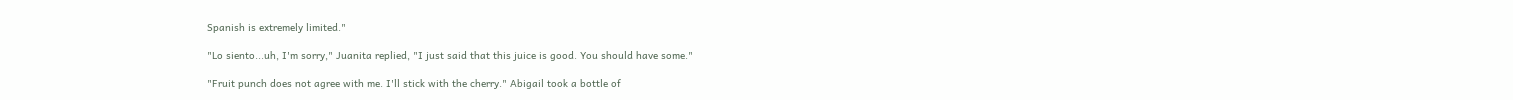Spanish is extremely limited."

"Lo siento...uh, I'm sorry," Juanita replied, "I just said that this juice is good. You should have some."

"Fruit punch does not agree with me. I'll stick with the cherry." Abigail took a bottle of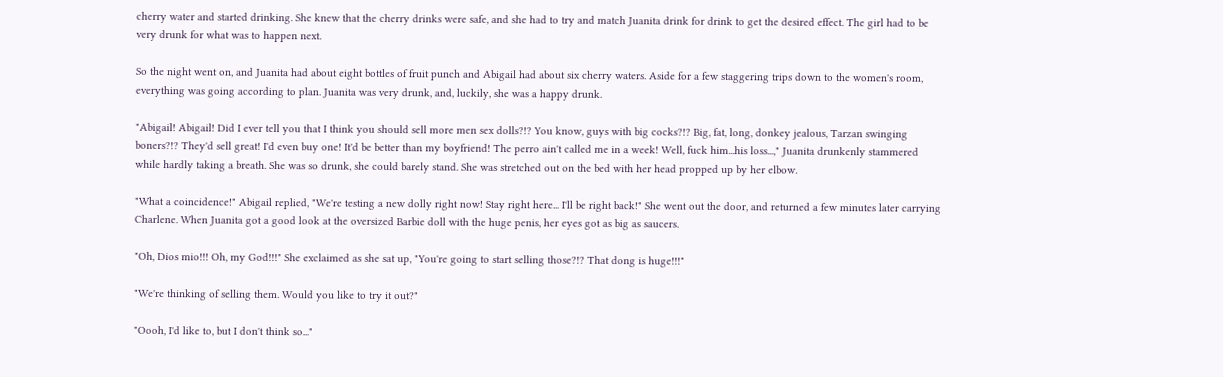cherry water and started drinking. She knew that the cherry drinks were safe, and she had to try and match Juanita drink for drink to get the desired effect. The girl had to be very drunk for what was to happen next.

So the night went on, and Juanita had about eight bottles of fruit punch and Abigail had about six cherry waters. Aside for a few staggering trips down to the women's room, everything was going according to plan. Juanita was very drunk, and, luckily, she was a happy drunk.

"Abigail! Abigail! Did I ever tell you that I think you should sell more men sex dolls?!? You know, guys with big cocks?!? Big, fat, long, donkey jealous, Tarzan swinging boners?!? They'd sell great! I'd even buy one! It'd be better than my boyfriend! The perro ain't called me in a week! Well, fuck him...his loss...," Juanita drunkenly stammered while hardly taking a breath. She was so drunk, she could barely stand. She was stretched out on the bed with her head propped up by her elbow.

"What a coincidence!" Abigail replied, "We're testing a new dolly right now! Stay right here... I'll be right back!" She went out the door, and returned a few minutes later carrying Charlene. When Juanita got a good look at the oversized Barbie doll with the huge penis, her eyes got as big as saucers.

"Oh, Dios mio!!! Oh, my God!!!" She exclaimed as she sat up, "You're going to start selling those?!? That dong is huge!!!"

"We're thinking of selling them. Would you like to try it out?"

"Oooh, I'd like to, but I don't think so..."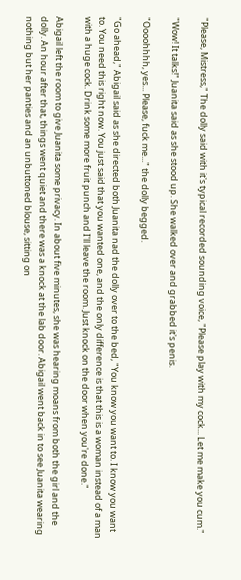"Please, Mistress," The dolly said with it's typical recorded sounding voice, "Please play with my cock... Let me make you cum."

"Wow! It talks!" Juanita said as she stood up. She walked over and grabbed it's penis.

"Oooohhhh, yes... Please, fuck me..." the dolly begged.

"Go ahead," Abigail said as she directed both Juanita nad the dolly over to the bed, "You know you want to. I know you want to. You need this right now. You just said that you wanted one, and the only difference is that this is a woman instead of a man with a huge cock. Drink some more fruit punch and I'll leave the room. Just knock on the door when you're done."

Abigail left the room to give Juanita some privacy. In about five minutes, she was hearing moans from both the girl and the dolly. An hour after that, things went quiet and there was a knock at the lab door. Abigail went back in to see Juanita wearing nothing but her panties and an unbuttoned blouse, sitting on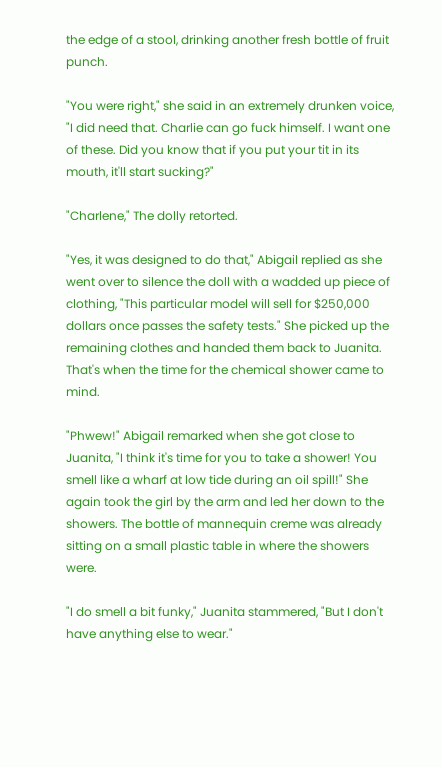the edge of a stool, drinking another fresh bottle of fruit punch.

"You were right," she said in an extremely drunken voice, "I did need that. Charlie can go fuck himself. I want one of these. Did you know that if you put your tit in its mouth, it'll start sucking?"

"Charlene," The dolly retorted.

"Yes, it was designed to do that," Abigail replied as she went over to silence the doll with a wadded up piece of clothing, "This particular model will sell for $250,000 dollars once passes the safety tests." She picked up the remaining clothes and handed them back to Juanita. That's when the time for the chemical shower came to mind.

"Phwew!" Abigail remarked when she got close to Juanita, "I think it's time for you to take a shower! You smell like a wharf at low tide during an oil spill!" She again took the girl by the arm and led her down to the showers. The bottle of mannequin creme was already sitting on a small plastic table in where the showers were.

"I do smell a bit funky," Juanita stammered, "But I don't have anything else to wear."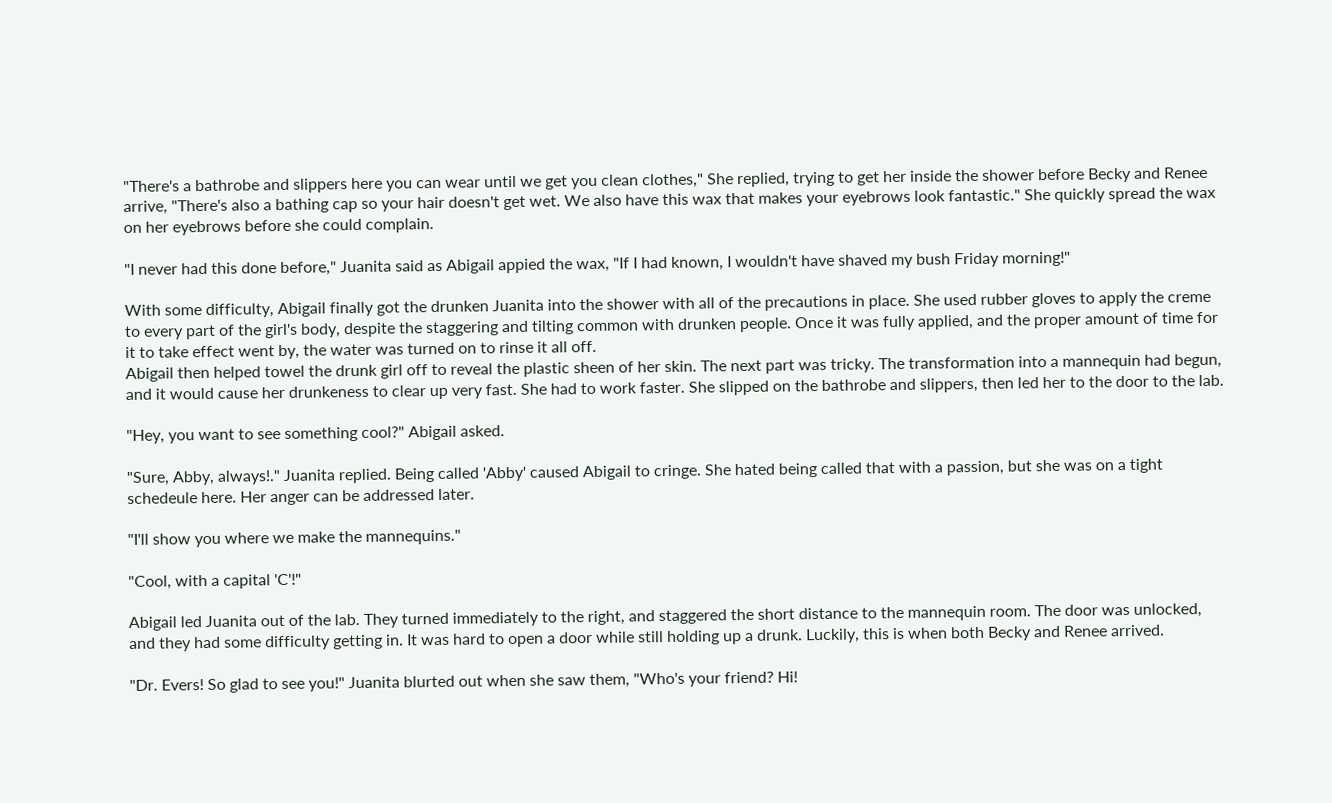"There's a bathrobe and slippers here you can wear until we get you clean clothes," She replied, trying to get her inside the shower before Becky and Renee arrive, "There's also a bathing cap so your hair doesn't get wet. We also have this wax that makes your eyebrows look fantastic." She quickly spread the wax on her eyebrows before she could complain.

"I never had this done before," Juanita said as Abigail appied the wax, "If I had known, I wouldn't have shaved my bush Friday morning!"

With some difficulty, Abigail finally got the drunken Juanita into the shower with all of the precautions in place. She used rubber gloves to apply the creme to every part of the girl's body, despite the staggering and tilting common with drunken people. Once it was fully applied, and the proper amount of time for it to take effect went by, the water was turned on to rinse it all off.
Abigail then helped towel the drunk girl off to reveal the plastic sheen of her skin. The next part was tricky. The transformation into a mannequin had begun, and it would cause her drunkeness to clear up very fast. She had to work faster. She slipped on the bathrobe and slippers, then led her to the door to the lab.

"Hey, you want to see something cool?" Abigail asked.

"Sure, Abby, always!." Juanita replied. Being called 'Abby' caused Abigail to cringe. She hated being called that with a passion, but she was on a tight schedeule here. Her anger can be addressed later.

"I'll show you where we make the mannequins."

"Cool, with a capital 'C'!"

Abigail led Juanita out of the lab. They turned immediately to the right, and staggered the short distance to the mannequin room. The door was unlocked, and they had some difficulty getting in. It was hard to open a door while still holding up a drunk. Luckily, this is when both Becky and Renee arrived.

"Dr. Evers! So glad to see you!" Juanita blurted out when she saw them, "Who's your friend? Hi!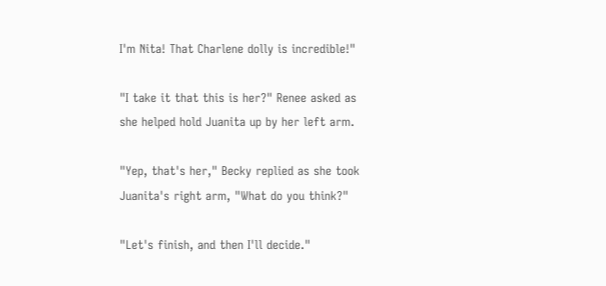I'm Nita! That Charlene dolly is incredible!"

"I take it that this is her?" Renee asked as she helped hold Juanita up by her left arm.

"Yep, that's her," Becky replied as she took Juanita's right arm, "What do you think?"

"Let's finish, and then I'll decide."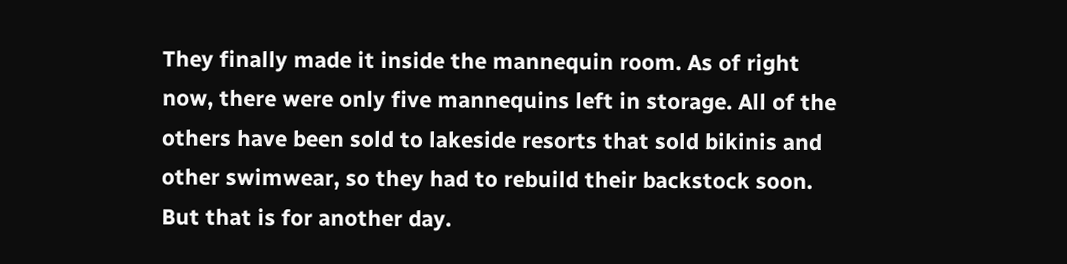They finally made it inside the mannequin room. As of right now, there were only five mannequins left in storage. All of the others have been sold to lakeside resorts that sold bikinis and other swimwear, so they had to rebuild their backstock soon. But that is for another day.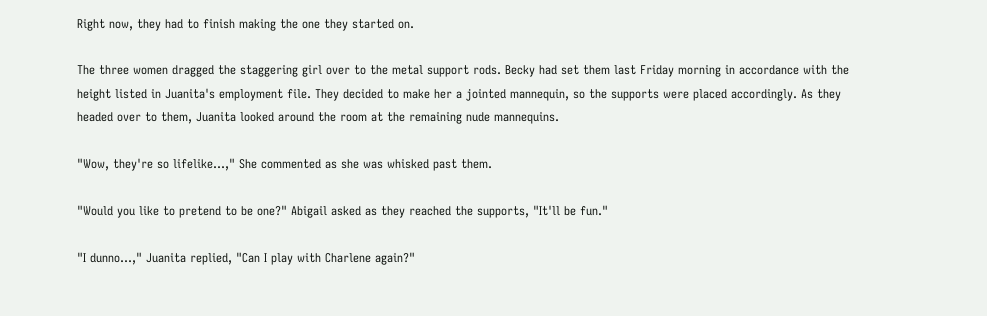Right now, they had to finish making the one they started on.

The three women dragged the staggering girl over to the metal support rods. Becky had set them last Friday morning in accordance with the height listed in Juanita's employment file. They decided to make her a jointed mannequin, so the supports were placed accordingly. As they headed over to them, Juanita looked around the room at the remaining nude mannequins.

"Wow, they're so lifelike...," She commented as she was whisked past them.

"Would you like to pretend to be one?" Abigail asked as they reached the supports, "It'll be fun."

"I dunno...," Juanita replied, "Can I play with Charlene again?"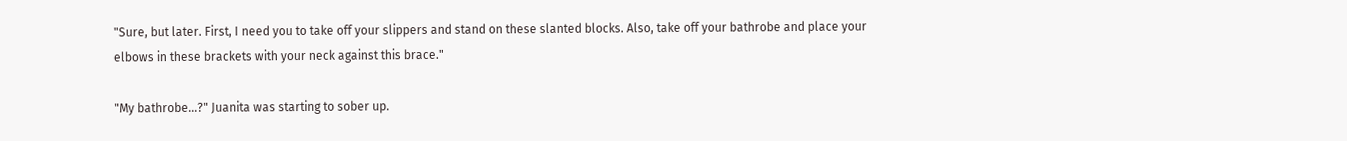"Sure, but later. First, I need you to take off your slippers and stand on these slanted blocks. Also, take off your bathrobe and place your elbows in these brackets with your neck against this brace."

"My bathrobe...?" Juanita was starting to sober up.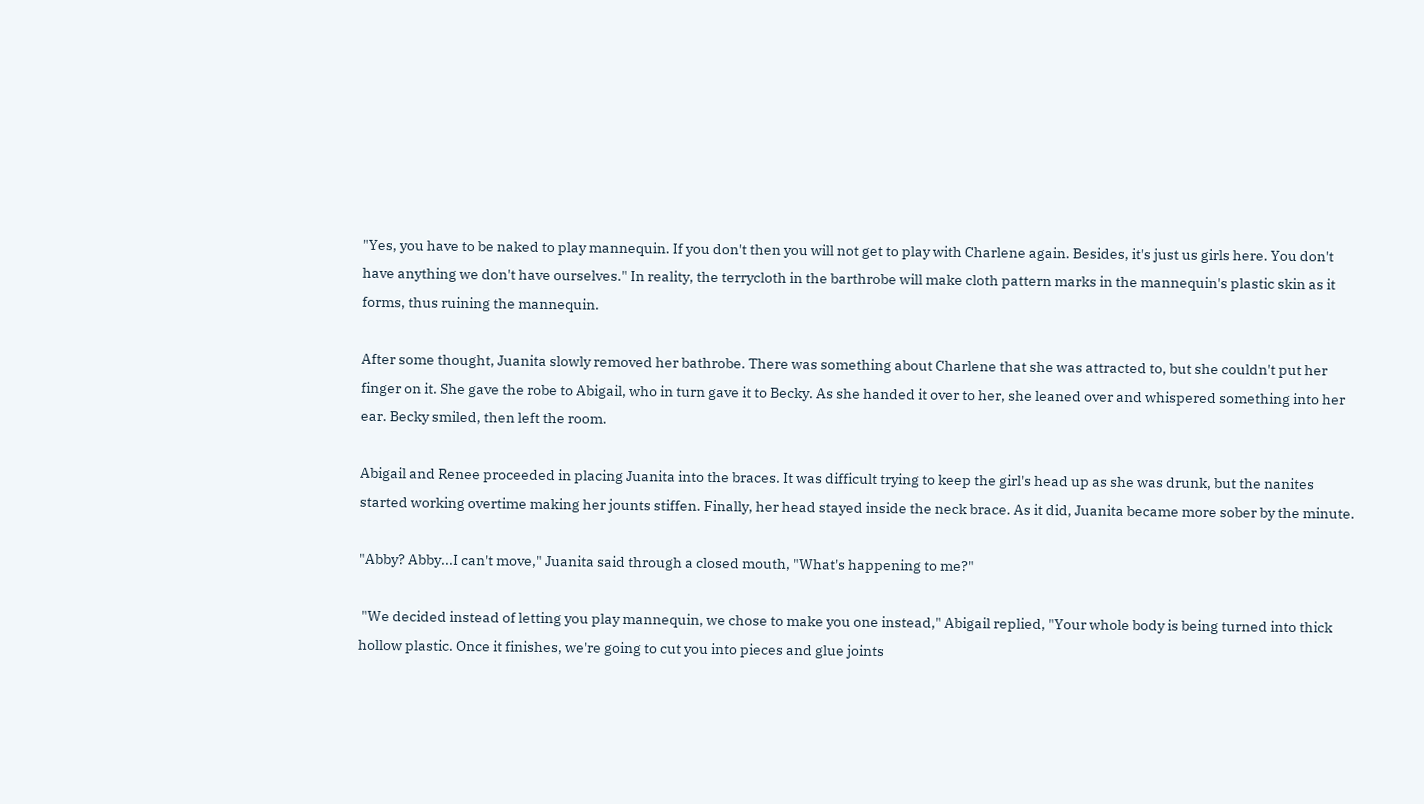"Yes, you have to be naked to play mannequin. If you don't then you will not get to play with Charlene again. Besides, it's just us girls here. You don't have anything we don't have ourselves." In reality, the terrycloth in the barthrobe will make cloth pattern marks in the mannequin's plastic skin as it forms, thus ruining the mannequin.

After some thought, Juanita slowly removed her bathrobe. There was something about Charlene that she was attracted to, but she couldn't put her finger on it. She gave the robe to Abigail, who in turn gave it to Becky. As she handed it over to her, she leaned over and whispered something into her ear. Becky smiled, then left the room.

Abigail and Renee proceeded in placing Juanita into the braces. It was difficult trying to keep the girl's head up as she was drunk, but the nanites started working overtime making her jounts stiffen. Finally, her head stayed inside the neck brace. As it did, Juanita became more sober by the minute.

"Abby? Abby...I can't move," Juanita said through a closed mouth, "What's happening to me?"

 "We decided instead of letting you play mannequin, we chose to make you one instead," Abigail replied, "Your whole body is being turned into thick hollow plastic. Once it finishes, we're going to cut you into pieces and glue joints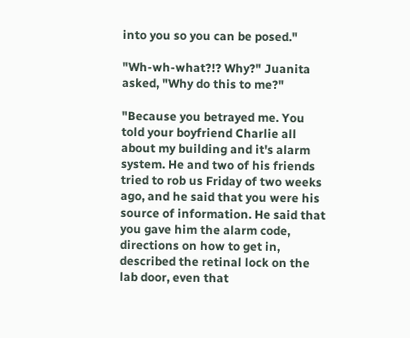into you so you can be posed."

"Wh-wh-what?!? Why?" Juanita asked, "Why do this to me?"

"Because you betrayed me. You told your boyfriend Charlie all about my building and it's alarm system. He and two of his friends tried to rob us Friday of two weeks ago, and he said that you were his source of information. He said that you gave him the alarm code, directions on how to get in, described the retinal lock on the lab door, even that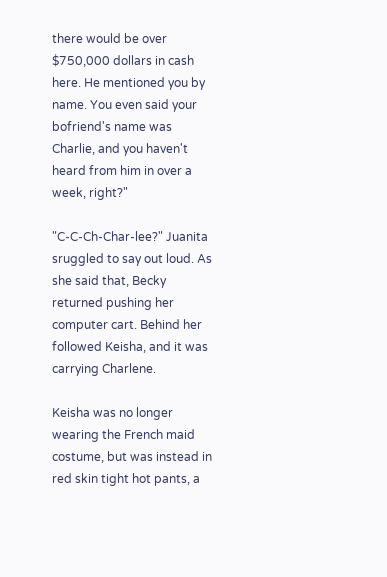there would be over $750,000 dollars in cash here. He mentioned you by name. You even said your bofriend's name was Charlie, and you haven't heard from him in over a week, right?"

"C-C-Ch-Char-lee?" Juanita sruggled to say out loud. As she said that, Becky returned pushing her computer cart. Behind her followed Keisha, and it was carrying Charlene.

Keisha was no longer wearing the French maid costume, but was instead in red skin tight hot pants, a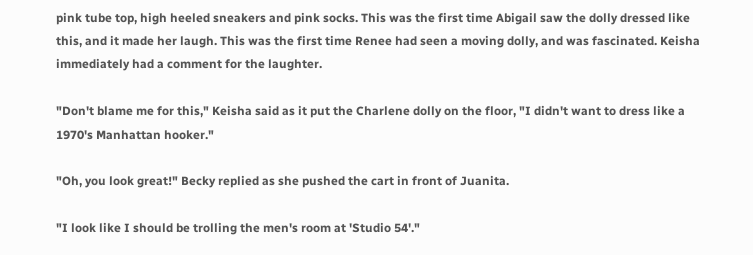pink tube top, high heeled sneakers and pink socks. This was the first time Abigail saw the dolly dressed like this, and it made her laugh. This was the first time Renee had seen a moving dolly, and was fascinated. Keisha immediately had a comment for the laughter.

"Don't blame me for this," Keisha said as it put the Charlene dolly on the floor, "I didn't want to dress like a 1970's Manhattan hooker."

"Oh, you look great!" Becky replied as she pushed the cart in front of Juanita.

"I look like I should be trolling the men's room at 'Studio 54'."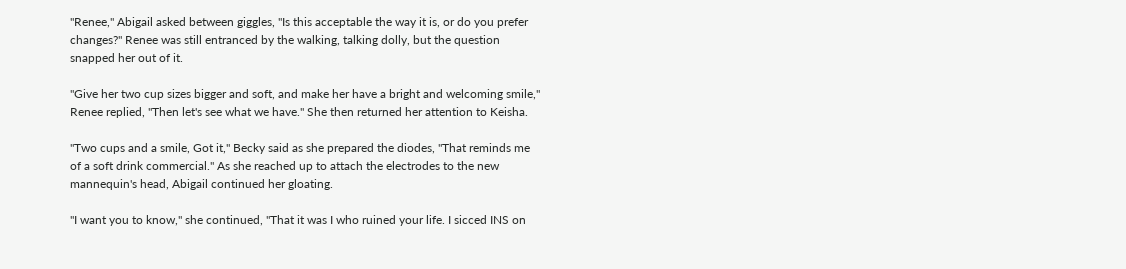"Renee," Abigail asked between giggles, "Is this acceptable the way it is, or do you prefer changes?" Renee was still entranced by the walking, talking dolly, but the question snapped her out of it.

"Give her two cup sizes bigger and soft, and make her have a bright and welcoming smile," Renee replied, "Then let's see what we have." She then returned her attention to Keisha.

"Two cups and a smile, Got it," Becky said as she prepared the diodes, "That reminds me of a soft drink commercial." As she reached up to attach the electrodes to the new mannequin's head, Abigail continued her gloating.

"I want you to know," she continued, "That it was I who ruined your life. I sicced INS on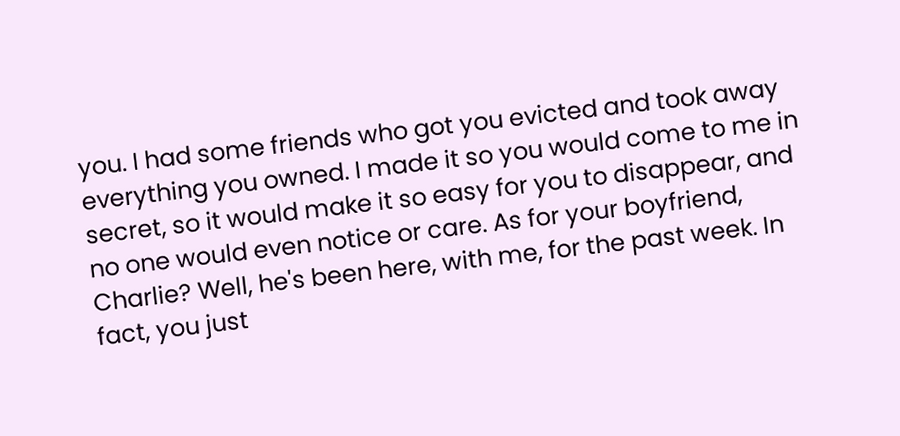you. I had some friends who got you evicted and took away everything you owned. I made it so you would come to me in secret, so it would make it so easy for you to disappear, and no one would even notice or care. As for your boyfriend, Charlie? Well, he's been here, with me, for the past week. In fact, you just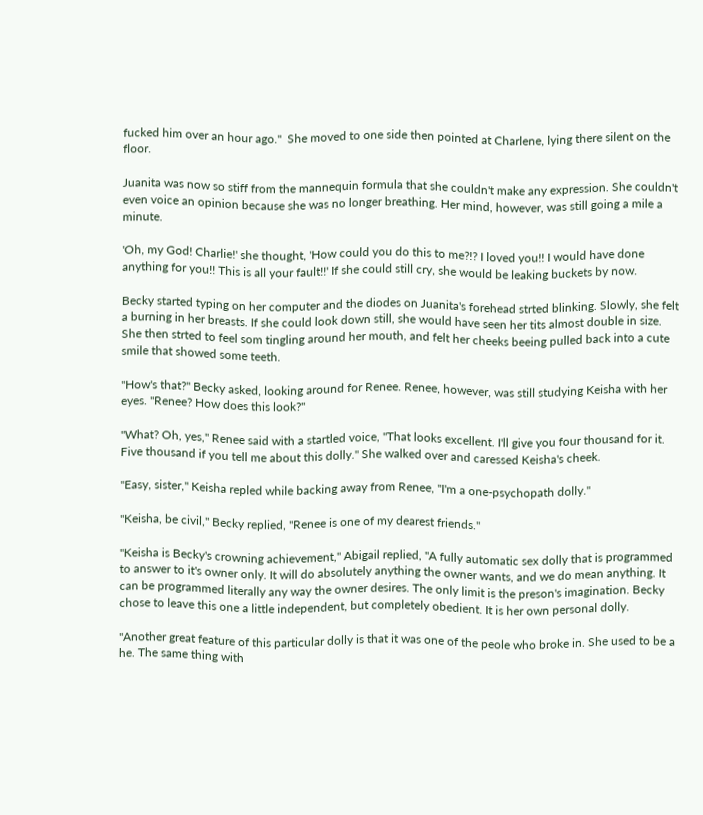fucked him over an hour ago."  She moved to one side then pointed at Charlene, lying there silent on the floor.

Juanita was now so stiff from the mannequin formula that she couldn't make any expression. She couldn't even voice an opinion because she was no longer breathing. Her mind, however, was still going a mile a minute.

'Oh, my God! Charlie!' she thought, 'How could you do this to me?!? I loved you!! I would have done anything for you!! This is all your fault!!' If she could still cry, she would be leaking buckets by now.

Becky started typing on her computer and the diodes on Juanita's forehead strted blinking. Slowly, she felt a burning in her breasts. If she could look down still, she would have seen her tits almost double in size. She then strted to feel som tingling around her mouth, and felt her cheeks beeing pulled back into a cute smile that showed some teeth.

"How's that?" Becky asked, looking around for Renee. Renee, however, was still studying Keisha with her eyes. "Renee? How does this look?"

"What? Oh, yes," Renee said with a startled voice, "That looks excellent. I'll give you four thousand for it. Five thousand if you tell me about this dolly." She walked over and caressed Keisha's cheek.

"Easy, sister," Keisha repled while backing away from Renee, "I'm a one-psychopath dolly."

"Keisha, be civil," Becky replied, "Renee is one of my dearest friends."

"Keisha is Becky's crowning achievement," Abigail replied, "A fully automatic sex dolly that is programmed to answer to it's owner only. It will do absolutely anything the owner wants, and we do mean anything. It can be programmed literally any way the owner desires. The only limit is the preson's imagination. Becky chose to leave this one a little independent, but completely obedient. It is her own personal dolly.

"Another great feature of this particular dolly is that it was one of the peole who broke in. She used to be a he. The same thing with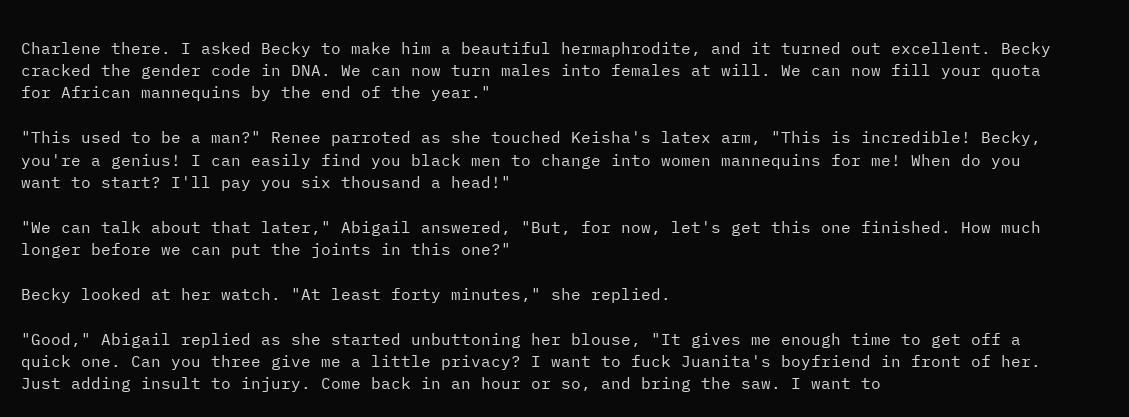Charlene there. I asked Becky to make him a beautiful hermaphrodite, and it turned out excellent. Becky cracked the gender code in DNA. We can now turn males into females at will. We can now fill your quota for African mannequins by the end of the year."

"This used to be a man?" Renee parroted as she touched Keisha's latex arm, "This is incredible! Becky, you're a genius! I can easily find you black men to change into women mannequins for me! When do you want to start? I'll pay you six thousand a head!"

"We can talk about that later," Abigail answered, "But, for now, let's get this one finished. How much longer before we can put the joints in this one?"

Becky looked at her watch. "At least forty minutes," she replied.

"Good," Abigail replied as she started unbuttoning her blouse, "It gives me enough time to get off a quick one. Can you three give me a little privacy? I want to fuck Juanita's boyfriend in front of her. Just adding insult to injury. Come back in an hour or so, and bring the saw. I want to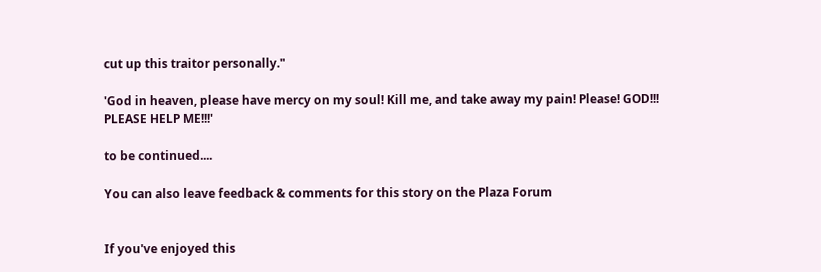cut up this traitor personally."

'God in heaven, please have mercy on my soul! Kill me, and take away my pain! Please! GOD!!! PLEASE HELP ME!!!'

to be continued....

You can also leave feedback & comments for this story on the Plaza Forum


If you've enjoyed this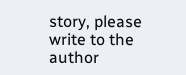story, please write to the author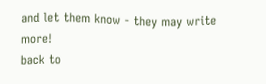and let them know - they may write more!
back to